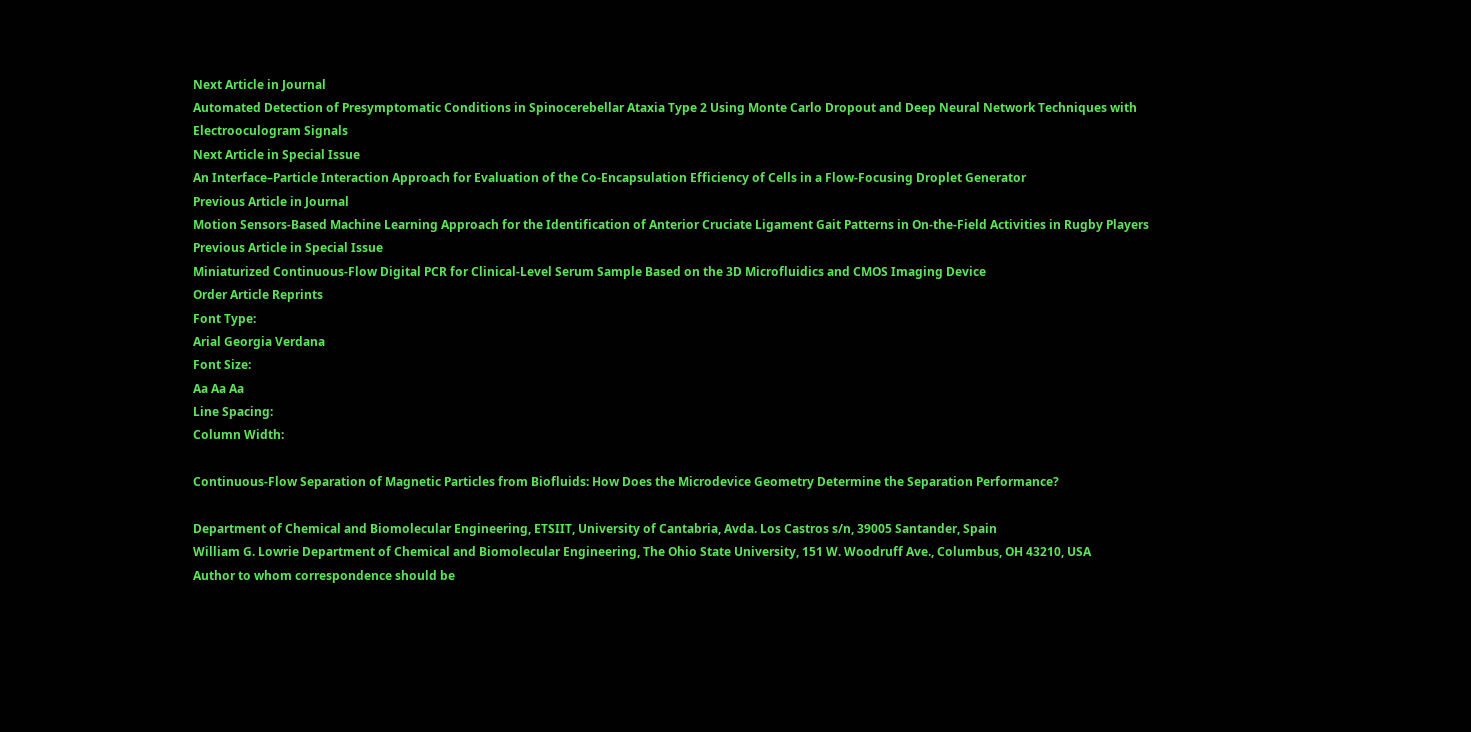Next Article in Journal
Automated Detection of Presymptomatic Conditions in Spinocerebellar Ataxia Type 2 Using Monte Carlo Dropout and Deep Neural Network Techniques with Electrooculogram Signals
Next Article in Special Issue
An Interface–Particle Interaction Approach for Evaluation of the Co-Encapsulation Efficiency of Cells in a Flow-Focusing Droplet Generator
Previous Article in Journal
Motion Sensors-Based Machine Learning Approach for the Identification of Anterior Cruciate Ligament Gait Patterns in On-the-Field Activities in Rugby Players
Previous Article in Special Issue
Miniaturized Continuous-Flow Digital PCR for Clinical-Level Serum Sample Based on the 3D Microfluidics and CMOS Imaging Device
Order Article Reprints
Font Type:
Arial Georgia Verdana
Font Size:
Aa Aa Aa
Line Spacing:
Column Width:

Continuous-Flow Separation of Magnetic Particles from Biofluids: How Does the Microdevice Geometry Determine the Separation Performance?

Department of Chemical and Biomolecular Engineering, ETSIIT, University of Cantabria, Avda. Los Castros s/n, 39005 Santander, Spain
William G. Lowrie Department of Chemical and Biomolecular Engineering, The Ohio State University, 151 W. Woodruff Ave., Columbus, OH 43210, USA
Author to whom correspondence should be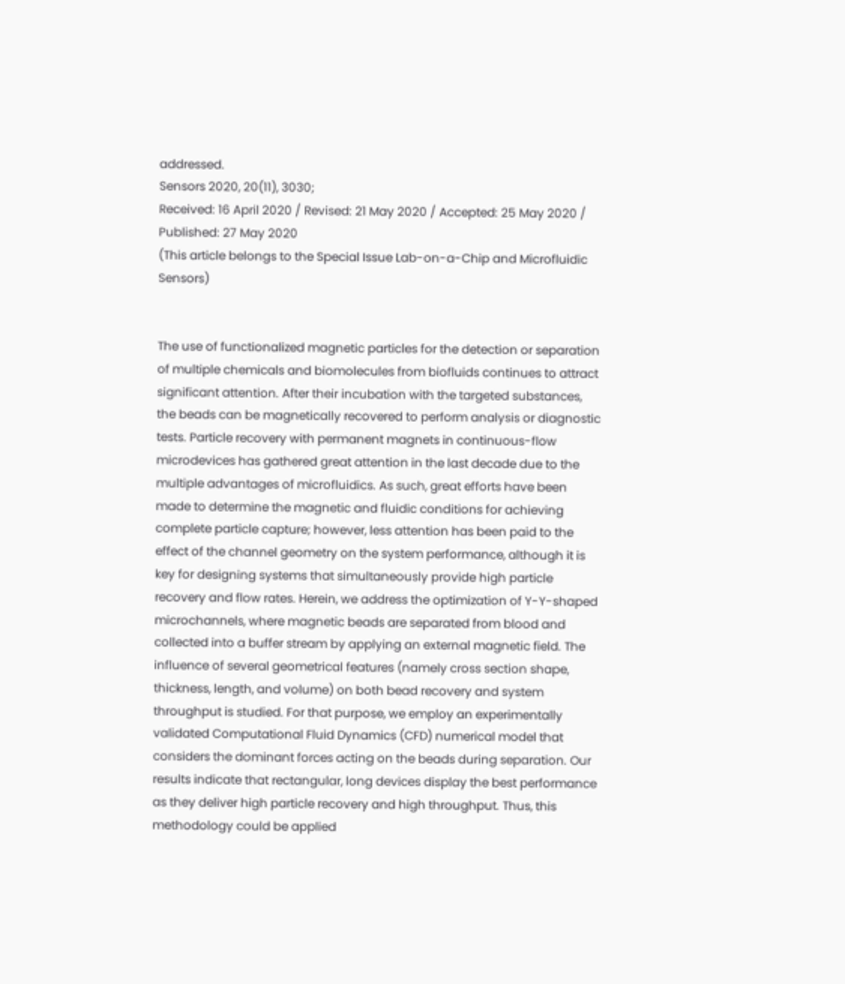addressed.
Sensors 2020, 20(11), 3030;
Received: 16 April 2020 / Revised: 21 May 2020 / Accepted: 25 May 2020 / Published: 27 May 2020
(This article belongs to the Special Issue Lab-on-a-Chip and Microfluidic Sensors)


The use of functionalized magnetic particles for the detection or separation of multiple chemicals and biomolecules from biofluids continues to attract significant attention. After their incubation with the targeted substances, the beads can be magnetically recovered to perform analysis or diagnostic tests. Particle recovery with permanent magnets in continuous-flow microdevices has gathered great attention in the last decade due to the multiple advantages of microfluidics. As such, great efforts have been made to determine the magnetic and fluidic conditions for achieving complete particle capture; however, less attention has been paid to the effect of the channel geometry on the system performance, although it is key for designing systems that simultaneously provide high particle recovery and flow rates. Herein, we address the optimization of Y-Y-shaped microchannels, where magnetic beads are separated from blood and collected into a buffer stream by applying an external magnetic field. The influence of several geometrical features (namely cross section shape, thickness, length, and volume) on both bead recovery and system throughput is studied. For that purpose, we employ an experimentally validated Computational Fluid Dynamics (CFD) numerical model that considers the dominant forces acting on the beads during separation. Our results indicate that rectangular, long devices display the best performance as they deliver high particle recovery and high throughput. Thus, this methodology could be applied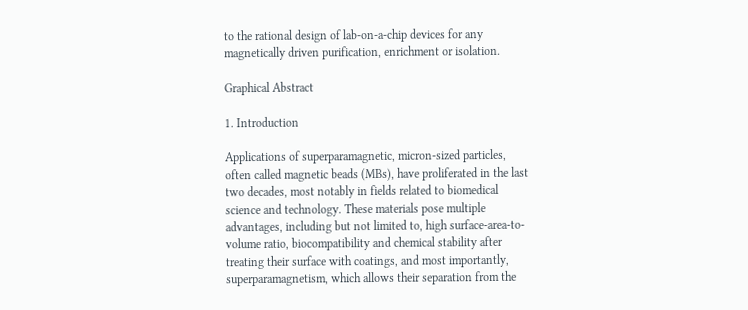to the rational design of lab-on-a-chip devices for any magnetically driven purification, enrichment or isolation.

Graphical Abstract

1. Introduction

Applications of superparamagnetic, micron-sized particles, often called magnetic beads (MBs), have proliferated in the last two decades, most notably in fields related to biomedical science and technology. These materials pose multiple advantages, including but not limited to, high surface-area-to-volume ratio, biocompatibility and chemical stability after treating their surface with coatings, and most importantly, superparamagnetism, which allows their separation from the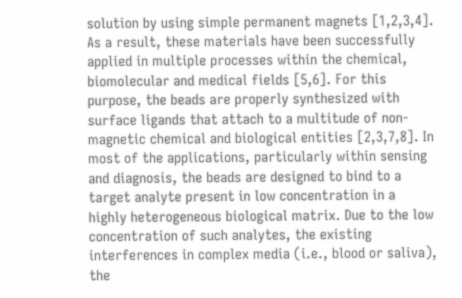solution by using simple permanent magnets [1,2,3,4]. As a result, these materials have been successfully applied in multiple processes within the chemical, biomolecular and medical fields [5,6]. For this purpose, the beads are properly synthesized with surface ligands that attach to a multitude of non-magnetic chemical and biological entities [2,3,7,8]. In most of the applications, particularly within sensing and diagnosis, the beads are designed to bind to a target analyte present in low concentration in a highly heterogeneous biological matrix. Due to the low concentration of such analytes, the existing interferences in complex media (i.e., blood or saliva), the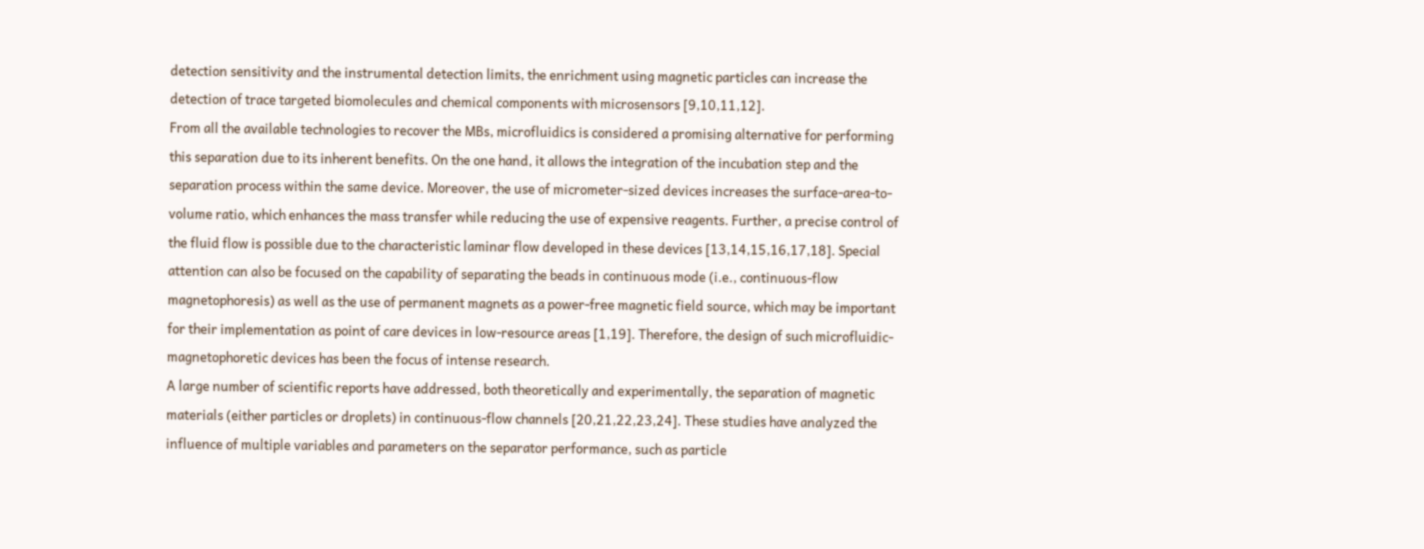detection sensitivity and the instrumental detection limits, the enrichment using magnetic particles can increase the detection of trace targeted biomolecules and chemical components with microsensors [9,10,11,12].
From all the available technologies to recover the MBs, microfluidics is considered a promising alternative for performing this separation due to its inherent benefits. On the one hand, it allows the integration of the incubation step and the separation process within the same device. Moreover, the use of micrometer-sized devices increases the surface-area-to-volume ratio, which enhances the mass transfer while reducing the use of expensive reagents. Further, a precise control of the fluid flow is possible due to the characteristic laminar flow developed in these devices [13,14,15,16,17,18]. Special attention can also be focused on the capability of separating the beads in continuous mode (i.e., continuous-flow magnetophoresis) as well as the use of permanent magnets as a power-free magnetic field source, which may be important for their implementation as point of care devices in low-resource areas [1,19]. Therefore, the design of such microfluidic-magnetophoretic devices has been the focus of intense research.
A large number of scientific reports have addressed, both theoretically and experimentally, the separation of magnetic materials (either particles or droplets) in continuous-flow channels [20,21,22,23,24]. These studies have analyzed the influence of multiple variables and parameters on the separator performance, such as particle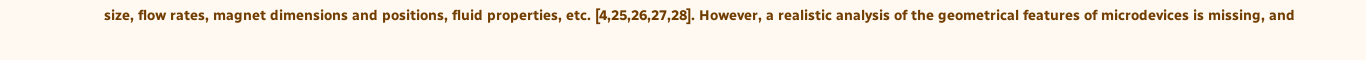size, flow rates, magnet dimensions and positions, fluid properties, etc. [4,25,26,27,28]. However, a realistic analysis of the geometrical features of microdevices is missing, and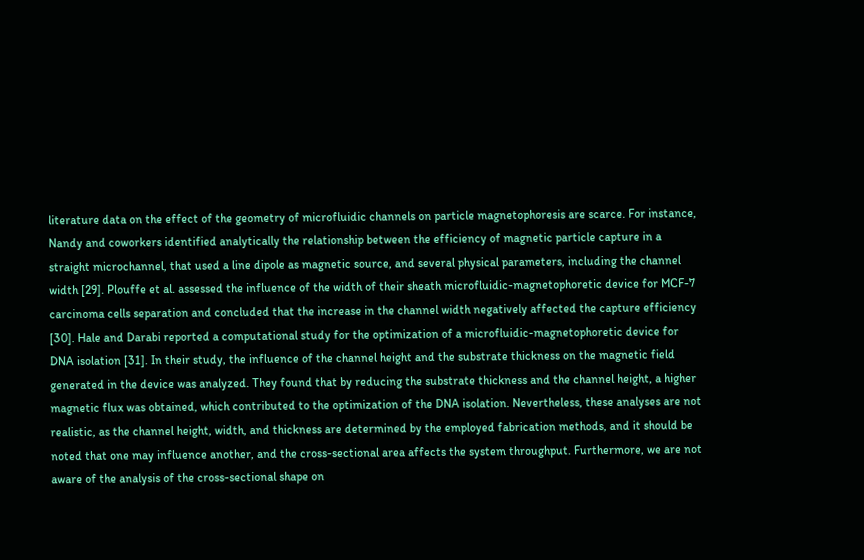literature data on the effect of the geometry of microfluidic channels on particle magnetophoresis are scarce. For instance, Nandy and coworkers identified analytically the relationship between the efficiency of magnetic particle capture in a straight microchannel, that used a line dipole as magnetic source, and several physical parameters, including the channel width [29]. Plouffe et al. assessed the influence of the width of their sheath microfluidic-magnetophoretic device for MCF-7 carcinoma cells separation and concluded that the increase in the channel width negatively affected the capture efficiency [30]. Hale and Darabi reported a computational study for the optimization of a microfluidic-magnetophoretic device for DNA isolation [31]. In their study, the influence of the channel height and the substrate thickness on the magnetic field generated in the device was analyzed. They found that by reducing the substrate thickness and the channel height, a higher magnetic flux was obtained, which contributed to the optimization of the DNA isolation. Nevertheless, these analyses are not realistic, as the channel height, width, and thickness are determined by the employed fabrication methods, and it should be noted that one may influence another, and the cross-sectional area affects the system throughput. Furthermore, we are not aware of the analysis of the cross-sectional shape on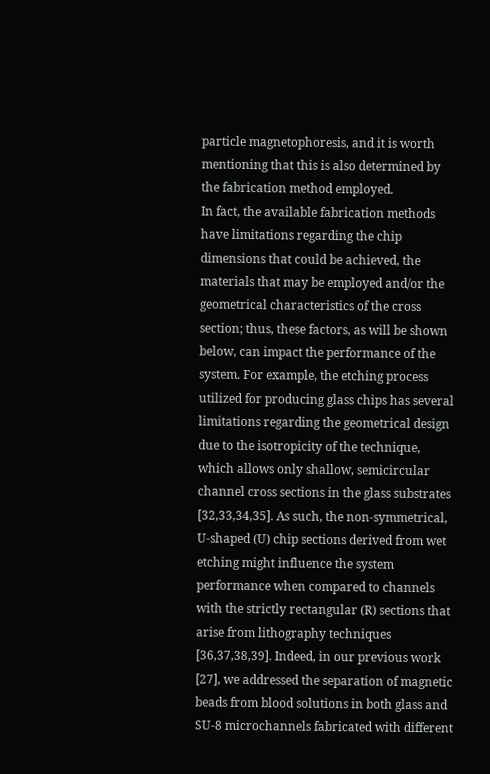particle magnetophoresis, and it is worth mentioning that this is also determined by the fabrication method employed.
In fact, the available fabrication methods have limitations regarding the chip dimensions that could be achieved, the materials that may be employed and/or the geometrical characteristics of the cross section; thus, these factors, as will be shown below, can impact the performance of the system. For example, the etching process utilized for producing glass chips has several limitations regarding the geometrical design due to the isotropicity of the technique, which allows only shallow, semicircular channel cross sections in the glass substrates [32,33,34,35]. As such, the non-symmetrical, U-shaped (U) chip sections derived from wet etching might influence the system performance when compared to channels with the strictly rectangular (R) sections that arise from lithography techniques [36,37,38,39]. Indeed, in our previous work [27], we addressed the separation of magnetic beads from blood solutions in both glass and SU-8 microchannels fabricated with different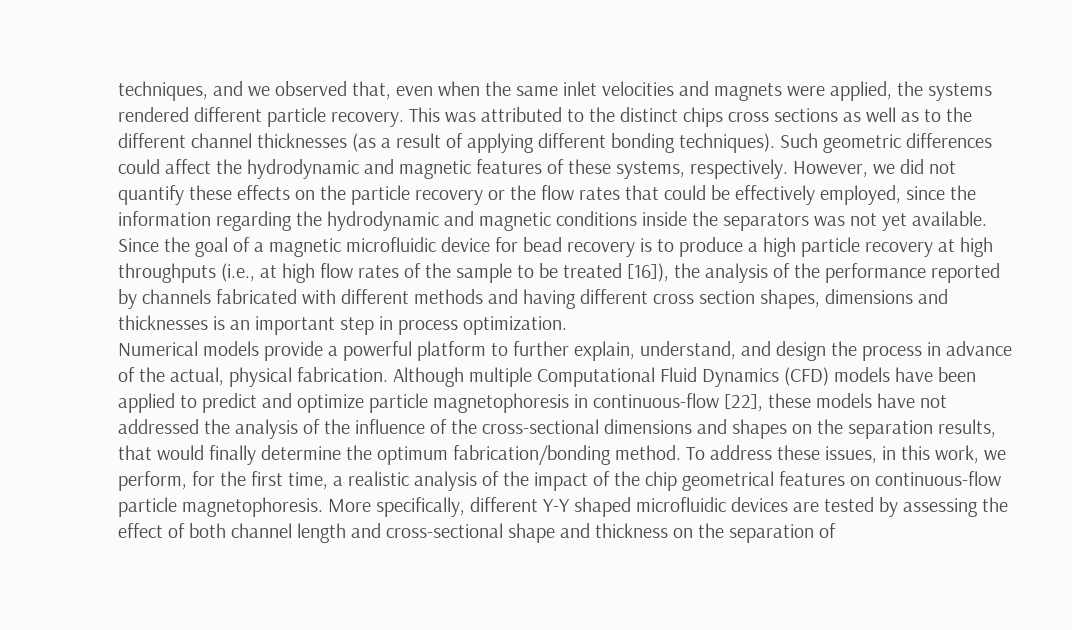techniques, and we observed that, even when the same inlet velocities and magnets were applied, the systems rendered different particle recovery. This was attributed to the distinct chips cross sections as well as to the different channel thicknesses (as a result of applying different bonding techniques). Such geometric differences could affect the hydrodynamic and magnetic features of these systems, respectively. However, we did not quantify these effects on the particle recovery or the flow rates that could be effectively employed, since the information regarding the hydrodynamic and magnetic conditions inside the separators was not yet available. Since the goal of a magnetic microfluidic device for bead recovery is to produce a high particle recovery at high throughputs (i.e., at high flow rates of the sample to be treated [16]), the analysis of the performance reported by channels fabricated with different methods and having different cross section shapes, dimensions and thicknesses is an important step in process optimization.
Numerical models provide a powerful platform to further explain, understand, and design the process in advance of the actual, physical fabrication. Although multiple Computational Fluid Dynamics (CFD) models have been applied to predict and optimize particle magnetophoresis in continuous-flow [22], these models have not addressed the analysis of the influence of the cross-sectional dimensions and shapes on the separation results, that would finally determine the optimum fabrication/bonding method. To address these issues, in this work, we perform, for the first time, a realistic analysis of the impact of the chip geometrical features on continuous-flow particle magnetophoresis. More specifically, different Y-Y shaped microfluidic devices are tested by assessing the effect of both channel length and cross-sectional shape and thickness on the separation of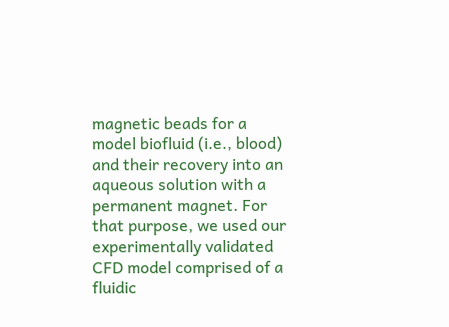magnetic beads for a model biofluid (i.e., blood) and their recovery into an aqueous solution with a permanent magnet. For that purpose, we used our experimentally validated CFD model comprised of a fluidic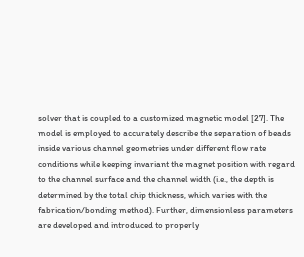solver that is coupled to a customized magnetic model [27]. The model is employed to accurately describe the separation of beads inside various channel geometries under different flow rate conditions while keeping invariant the magnet position with regard to the channel surface and the channel width (i.e., the depth is determined by the total chip thickness, which varies with the fabrication/bonding method). Further, dimensionless parameters are developed and introduced to properly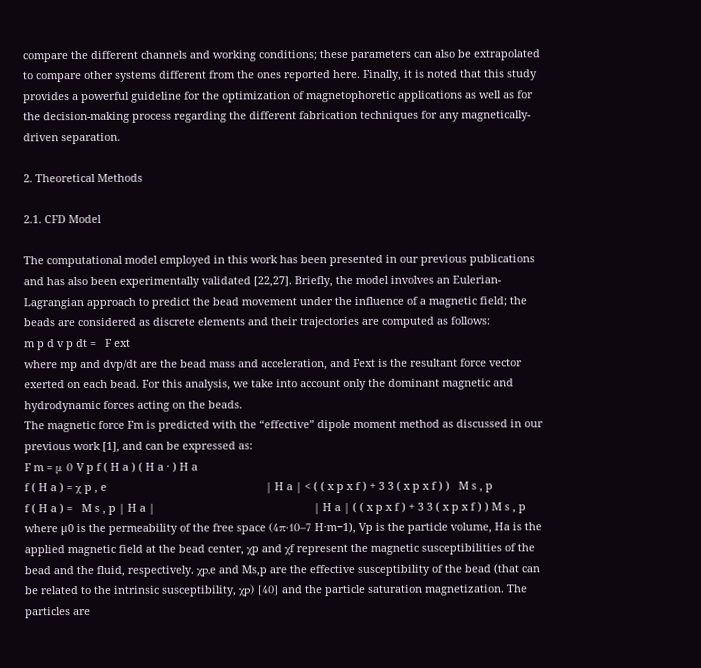compare the different channels and working conditions; these parameters can also be extrapolated to compare other systems different from the ones reported here. Finally, it is noted that this study provides a powerful guideline for the optimization of magnetophoretic applications as well as for the decision-making process regarding the different fabrication techniques for any magnetically-driven separation.

2. Theoretical Methods

2.1. CFD Model

The computational model employed in this work has been presented in our previous publications and has also been experimentally validated [22,27]. Briefly, the model involves an Eulerian-Lagrangian approach to predict the bead movement under the influence of a magnetic field; the beads are considered as discrete elements and their trajectories are computed as follows:
m p d v p dt =   F ext
where mp and dvp/dt are the bead mass and acceleration, and Fext is the resultant force vector exerted on each bead. For this analysis, we take into account only the dominant magnetic and hydrodynamic forces acting on the beads.
The magnetic force Fm is predicted with the “effective” dipole moment method as discussed in our previous work [1], and can be expressed as:
F m = μ 0 V p f ( H a ) ( H a · ) H a
f ( H a ) = χ p , e                                                     | H a | < ( ( x p x f ) + 3 3 ( x p x f ) )   M s , p
f ( H a ) =   M s , p | H a |                                                     | H a | ( ( x p x f ) + 3 3 ( x p x f ) ) M s , p
where µ0 is the permeability of the free space (4π·10−7 H·m−1), Vp is the particle volume, Ha is the applied magnetic field at the bead center, χp and χf represent the magnetic susceptibilities of the bead and the fluid, respectively. χp,e and Ms,p are the effective susceptibility of the bead (that can be related to the intrinsic susceptibility, χp) [40] and the particle saturation magnetization. The particles are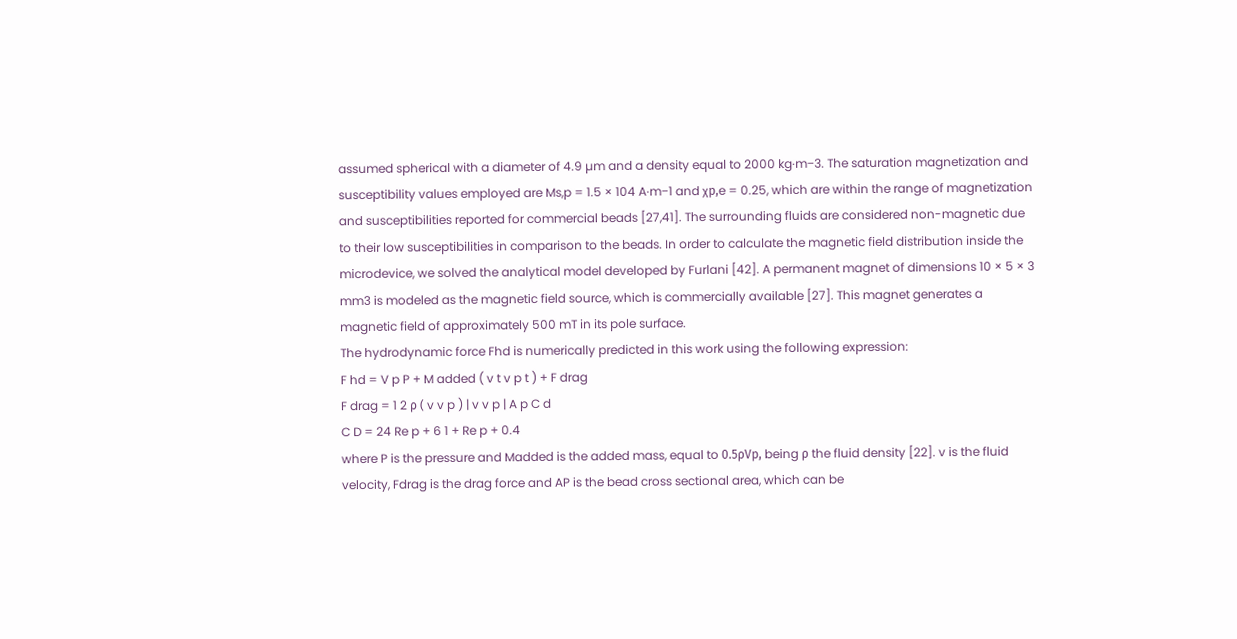assumed spherical with a diameter of 4.9 µm and a density equal to 2000 kg·m−3. The saturation magnetization and susceptibility values employed are Ms,p = 1.5 × 104 A·m−1 and χp,e = 0.25, which are within the range of magnetization and susceptibilities reported for commercial beads [27,41]. The surrounding fluids are considered non-magnetic due to their low susceptibilities in comparison to the beads. In order to calculate the magnetic field distribution inside the microdevice, we solved the analytical model developed by Furlani [42]. A permanent magnet of dimensions 10 × 5 × 3 mm3 is modeled as the magnetic field source, which is commercially available [27]. This magnet generates a magnetic field of approximately 500 mT in its pole surface.
The hydrodynamic force Fhd is numerically predicted in this work using the following expression:
F hd = V p P + M added ( v t v p t ) + F drag
F drag = 1 2 ρ ( v v p ) | v v p | A p C d
C D = 24 Re p + 6 1 + Re p + 0.4
where P is the pressure and Madded is the added mass, equal to 0.5ρVp, being ρ the fluid density [22]. v is the fluid velocity, Fdrag is the drag force and AP is the bead cross sectional area, which can be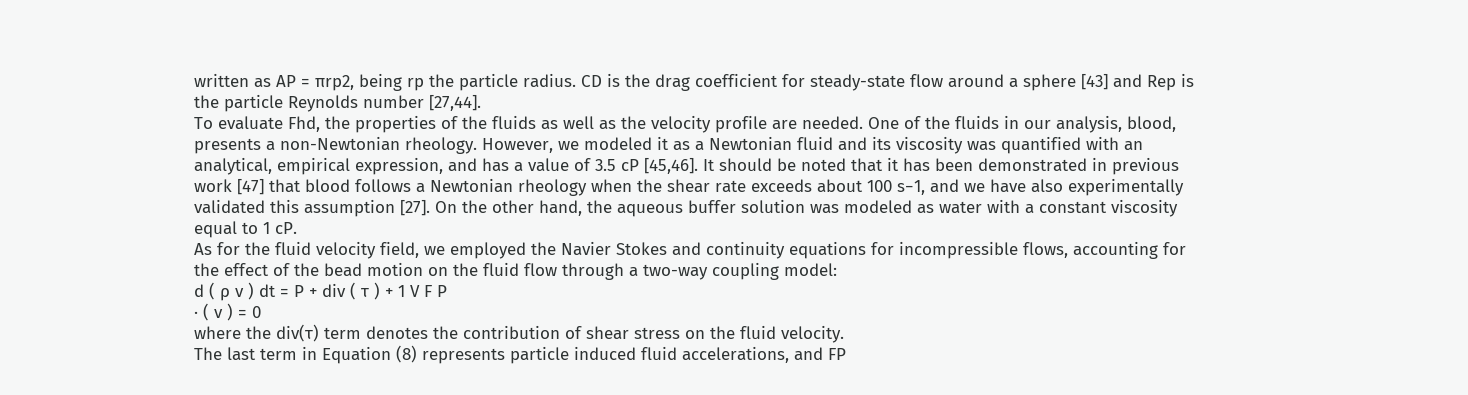written as AP = πrp2, being rp the particle radius. CD is the drag coefficient for steady-state flow around a sphere [43] and Rep is the particle Reynolds number [27,44].
To evaluate Fhd, the properties of the fluids as well as the velocity profile are needed. One of the fluids in our analysis, blood, presents a non-Newtonian rheology. However, we modeled it as a Newtonian fluid and its viscosity was quantified with an analytical, empirical expression, and has a value of 3.5 cP [45,46]. It should be noted that it has been demonstrated in previous work [47] that blood follows a Newtonian rheology when the shear rate exceeds about 100 s−1, and we have also experimentally validated this assumption [27]. On the other hand, the aqueous buffer solution was modeled as water with a constant viscosity equal to 1 cP.
As for the fluid velocity field, we employed the Navier Stokes and continuity equations for incompressible flows, accounting for the effect of the bead motion on the fluid flow through a two-way coupling model:
d ( ρ v ) dt = P + div ( τ ) + 1 V F P
· ( v ) = 0
where the div(τ) term denotes the contribution of shear stress on the fluid velocity.
The last term in Equation (8) represents particle induced fluid accelerations, and FP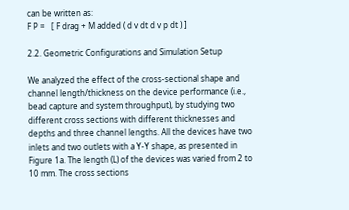can be written as:
F P =   [ F drag + M added ( d v dt d v p dt ) ]

2.2. Geometric Configurations and Simulation Setup

We analyzed the effect of the cross-sectional shape and channel length/thickness on the device performance (i.e., bead capture and system throughput), by studying two different cross sections with different thicknesses and depths and three channel lengths. All the devices have two inlets and two outlets with a Y-Y shape, as presented in Figure 1a. The length (L) of the devices was varied from 2 to 10 mm. The cross sections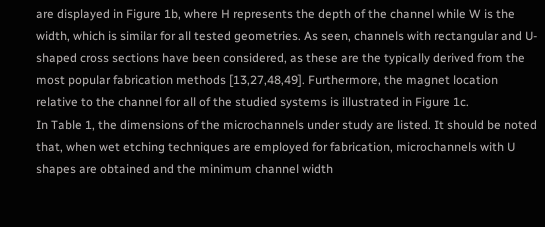are displayed in Figure 1b, where H represents the depth of the channel while W is the width, which is similar for all tested geometries. As seen, channels with rectangular and U-shaped cross sections have been considered, as these are the typically derived from the most popular fabrication methods [13,27,48,49]. Furthermore, the magnet location relative to the channel for all of the studied systems is illustrated in Figure 1c.
In Table 1, the dimensions of the microchannels under study are listed. It should be noted that, when wet etching techniques are employed for fabrication, microchannels with U shapes are obtained and the minimum channel width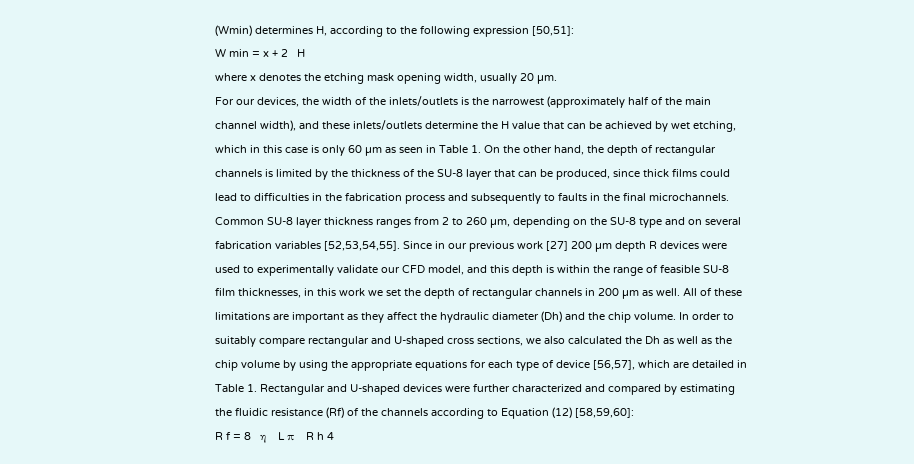(Wmin) determines H, according to the following expression [50,51]:
W min = x + 2   H
where x denotes the etching mask opening width, usually 20 µm.
For our devices, the width of the inlets/outlets is the narrowest (approximately half of the main channel width), and these inlets/outlets determine the H value that can be achieved by wet etching, which in this case is only 60 µm as seen in Table 1. On the other hand, the depth of rectangular channels is limited by the thickness of the SU-8 layer that can be produced, since thick films could lead to difficulties in the fabrication process and subsequently to faults in the final microchannels. Common SU-8 layer thickness ranges from 2 to 260 µm, depending on the SU-8 type and on several fabrication variables [52,53,54,55]. Since in our previous work [27] 200 µm depth R devices were used to experimentally validate our CFD model, and this depth is within the range of feasible SU-8 film thicknesses, in this work we set the depth of rectangular channels in 200 µm as well. All of these limitations are important as they affect the hydraulic diameter (Dh) and the chip volume. In order to suitably compare rectangular and U-shaped cross sections, we also calculated the Dh as well as the chip volume by using the appropriate equations for each type of device [56,57], which are detailed in Table 1. Rectangular and U-shaped devices were further characterized and compared by estimating the fluidic resistance (Rf) of the channels according to Equation (12) [58,59,60]:
R f = 8   η   L π   R h 4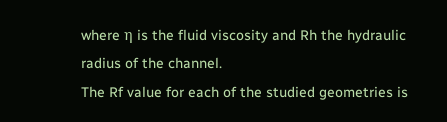where η is the fluid viscosity and Rh the hydraulic radius of the channel.
The Rf value for each of the studied geometries is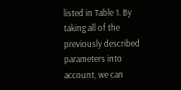listed in Table 1. By taking all of the previously described parameters into account, we can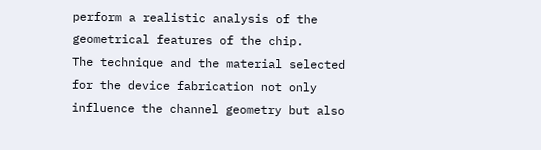perform a realistic analysis of the geometrical features of the chip.
The technique and the material selected for the device fabrication not only influence the channel geometry but also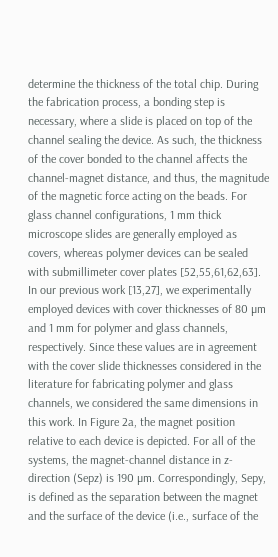determine the thickness of the total chip. During the fabrication process, a bonding step is necessary, where a slide is placed on top of the channel sealing the device. As such, the thickness of the cover bonded to the channel affects the channel-magnet distance, and thus, the magnitude of the magnetic force acting on the beads. For glass channel configurations, 1 mm thick microscope slides are generally employed as covers, whereas polymer devices can be sealed with submillimeter cover plates [52,55,61,62,63]. In our previous work [13,27], we experimentally employed devices with cover thicknesses of 80 µm and 1 mm for polymer and glass channels, respectively. Since these values are in agreement with the cover slide thicknesses considered in the literature for fabricating polymer and glass channels, we considered the same dimensions in this work. In Figure 2a, the magnet position relative to each device is depicted. For all of the systems, the magnet-channel distance in z-direction (Sepz) is 190 µm. Correspondingly, Sepy, is defined as the separation between the magnet and the surface of the device (i.e., surface of the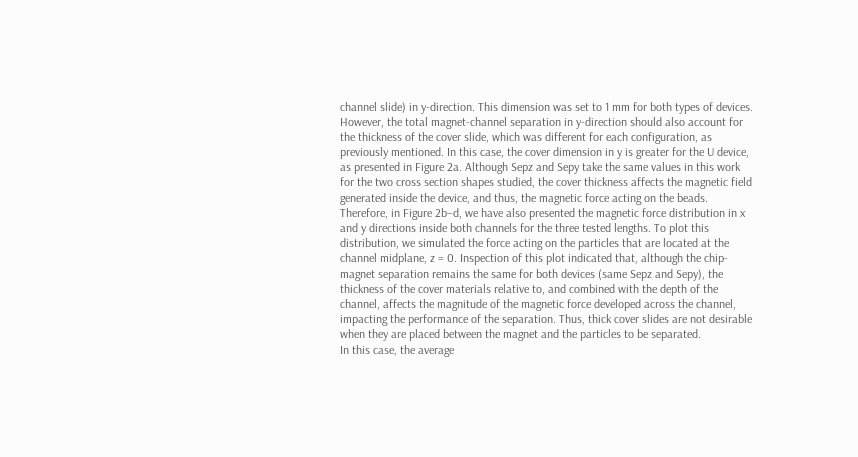channel slide) in y-direction. This dimension was set to 1 mm for both types of devices. However, the total magnet-channel separation in y-direction should also account for the thickness of the cover slide, which was different for each configuration, as previously mentioned. In this case, the cover dimension in y is greater for the U device, as presented in Figure 2a. Although Sepz and Sepy take the same values in this work for the two cross section shapes studied, the cover thickness affects the magnetic field generated inside the device, and thus, the magnetic force acting on the beads. Therefore, in Figure 2b–d, we have also presented the magnetic force distribution in x and y directions inside both channels for the three tested lengths. To plot this distribution, we simulated the force acting on the particles that are located at the channel midplane, z = 0. Inspection of this plot indicated that, although the chip-magnet separation remains the same for both devices (same Sepz and Sepy), the thickness of the cover materials relative to, and combined with the depth of the channel, affects the magnitude of the magnetic force developed across the channel, impacting the performance of the separation. Thus, thick cover slides are not desirable when they are placed between the magnet and the particles to be separated.
In this case, the average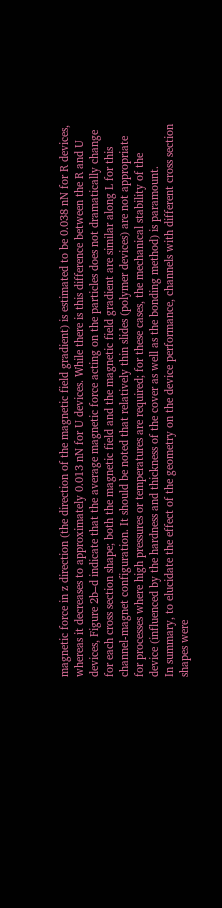magnetic force in z direction (the direction of the magnetic field gradient) is estimated to be 0.038 nN for R devices, whereas it decreases to approximately 0.013 nN for U devices. While there is this difference between the R and U devices, Figure 2b–d indicate that the average magnetic force acting on the particles does not dramatically change for each cross section shape; both the magnetic field and the magnetic field gradient are similar along L for this channel-magnet configuration. It should be noted that relatively thin slides (polymer devices) are not appropriate for processes where high pressures or temperatures are required; for these cases, the mechanical stability of the device (influenced by the hardness and thickness of the cover as well as the bonding method) is paramount.
In summary, to elucidate the effect of the geometry on the device performance, channels with different cross section shapes were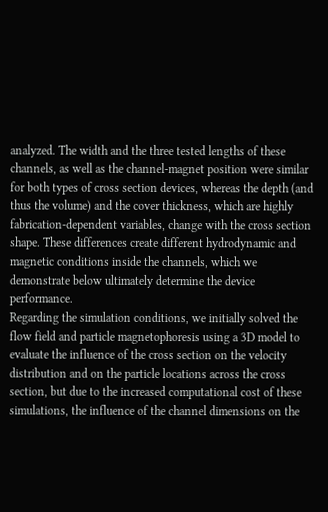analyzed. The width and the three tested lengths of these channels, as well as the channel-magnet position were similar for both types of cross section devices, whereas the depth (and thus the volume) and the cover thickness, which are highly fabrication-dependent variables, change with the cross section shape. These differences create different hydrodynamic and magnetic conditions inside the channels, which we demonstrate below ultimately determine the device performance.
Regarding the simulation conditions, we initially solved the flow field and particle magnetophoresis using a 3D model to evaluate the influence of the cross section on the velocity distribution and on the particle locations across the cross section, but due to the increased computational cost of these simulations, the influence of the channel dimensions on the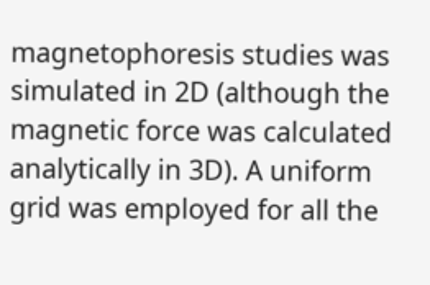magnetophoresis studies was simulated in 2D (although the magnetic force was calculated analytically in 3D). A uniform grid was employed for all the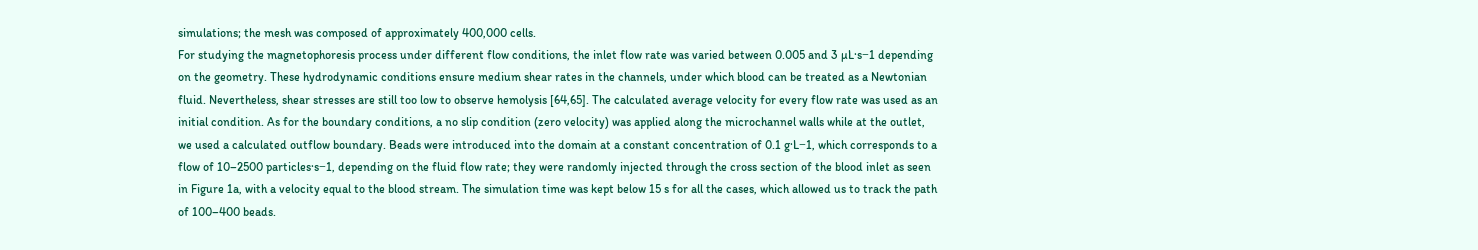simulations; the mesh was composed of approximately 400,000 cells.
For studying the magnetophoresis process under different flow conditions, the inlet flow rate was varied between 0.005 and 3 µL·s−1 depending on the geometry. These hydrodynamic conditions ensure medium shear rates in the channels, under which blood can be treated as a Newtonian fluid. Nevertheless, shear stresses are still too low to observe hemolysis [64,65]. The calculated average velocity for every flow rate was used as an initial condition. As for the boundary conditions, a no slip condition (zero velocity) was applied along the microchannel walls while at the outlet, we used a calculated outflow boundary. Beads were introduced into the domain at a constant concentration of 0.1 g·L−1, which corresponds to a flow of 10–2500 particles·s−1, depending on the fluid flow rate; they were randomly injected through the cross section of the blood inlet as seen in Figure 1a, with a velocity equal to the blood stream. The simulation time was kept below 15 s for all the cases, which allowed us to track the path of 100–400 beads.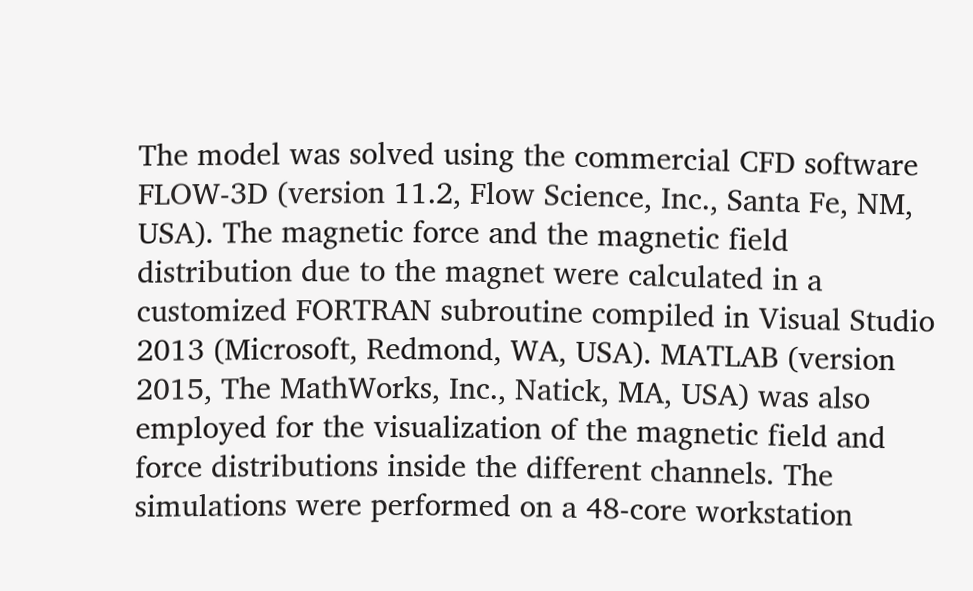The model was solved using the commercial CFD software FLOW-3D (version 11.2, Flow Science, Inc., Santa Fe, NM, USA). The magnetic force and the magnetic field distribution due to the magnet were calculated in a customized FORTRAN subroutine compiled in Visual Studio 2013 (Microsoft, Redmond, WA, USA). MATLAB (version 2015, The MathWorks, Inc., Natick, MA, USA) was also employed for the visualization of the magnetic field and force distributions inside the different channels. The simulations were performed on a 48-core workstation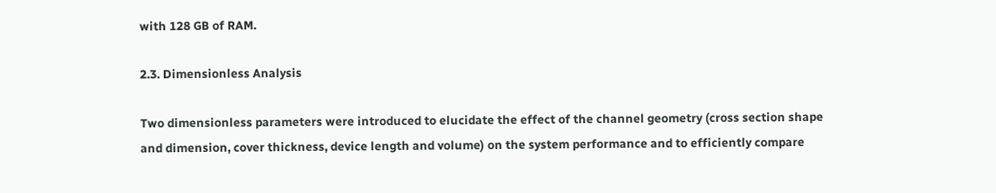with 128 GB of RAM.

2.3. Dimensionless Analysis

Two dimensionless parameters were introduced to elucidate the effect of the channel geometry (cross section shape and dimension, cover thickness, device length and volume) on the system performance and to efficiently compare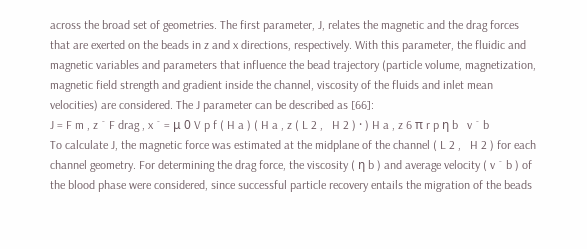across the broad set of geometries. The first parameter, J, relates the magnetic and the drag forces that are exerted on the beads in z and x directions, respectively. With this parameter, the fluidic and magnetic variables and parameters that influence the bead trajectory (particle volume, magnetization, magnetic field strength and gradient inside the channel, viscosity of the fluids and inlet mean velocities) are considered. The J parameter can be described as [66]:
J = F m , z ¯ F drag , x ¯ = μ 0 V p f ( H a ) ( H a , z ( L 2 ,   H 2 ) · ) H a , z 6 π r p η b   v ¯ b
To calculate J, the magnetic force was estimated at the midplane of the channel ( L 2 ,   H 2 ) for each channel geometry. For determining the drag force, the viscosity ( η b ) and average velocity ( v ¯ b ) of the blood phase were considered, since successful particle recovery entails the migration of the beads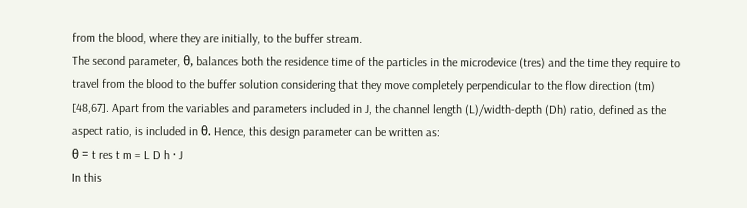from the blood, where they are initially, to the buffer stream.
The second parameter, θ, balances both the residence time of the particles in the microdevice (tres) and the time they require to travel from the blood to the buffer solution considering that they move completely perpendicular to the flow direction (tm) [48,67]. Apart from the variables and parameters included in J, the channel length (L)/width-depth (Dh) ratio, defined as the aspect ratio, is included in θ. Hence, this design parameter can be written as:
θ = t res t m = L D h · J
In this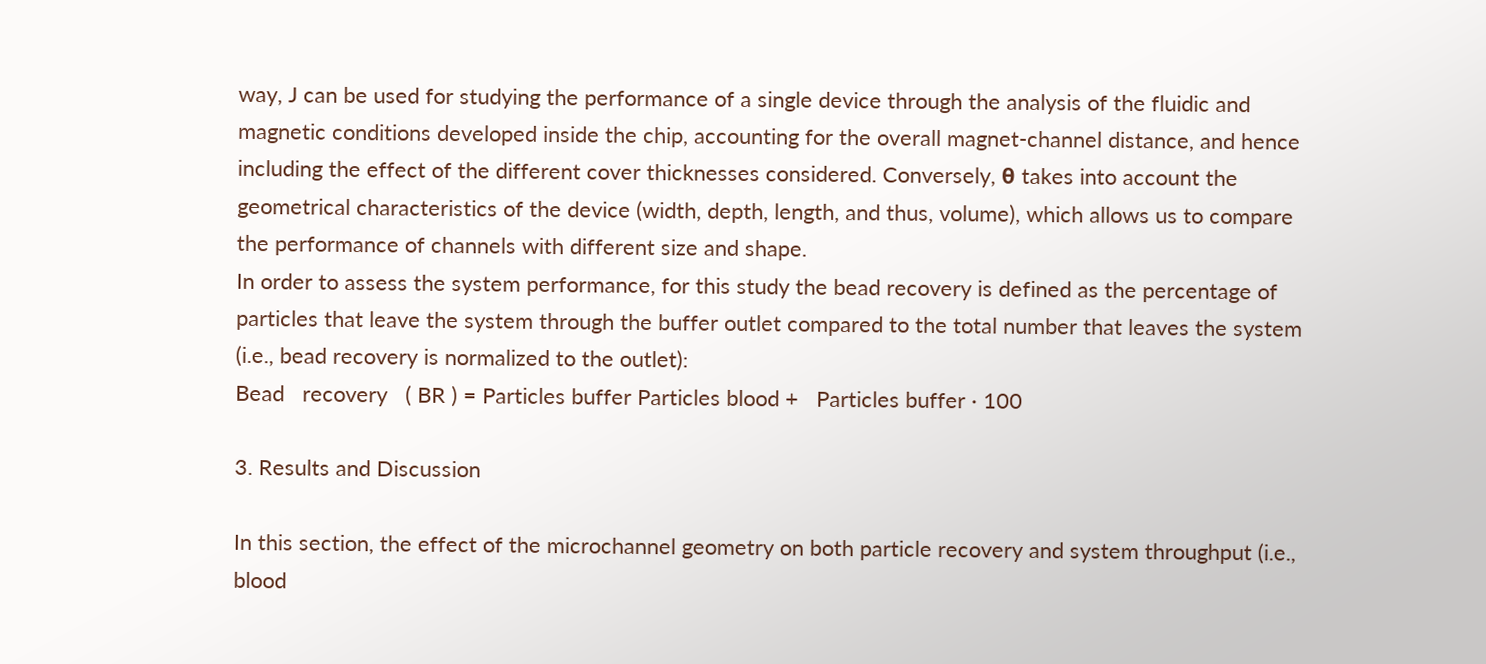way, J can be used for studying the performance of a single device through the analysis of the fluidic and magnetic conditions developed inside the chip, accounting for the overall magnet-channel distance, and hence including the effect of the different cover thicknesses considered. Conversely, θ takes into account the geometrical characteristics of the device (width, depth, length, and thus, volume), which allows us to compare the performance of channels with different size and shape.
In order to assess the system performance, for this study the bead recovery is defined as the percentage of particles that leave the system through the buffer outlet compared to the total number that leaves the system (i.e., bead recovery is normalized to the outlet):
Bead   recovery   ( BR ) = Particles buffer Particles blood +   Particles buffer · 100

3. Results and Discussion

In this section, the effect of the microchannel geometry on both particle recovery and system throughput (i.e., blood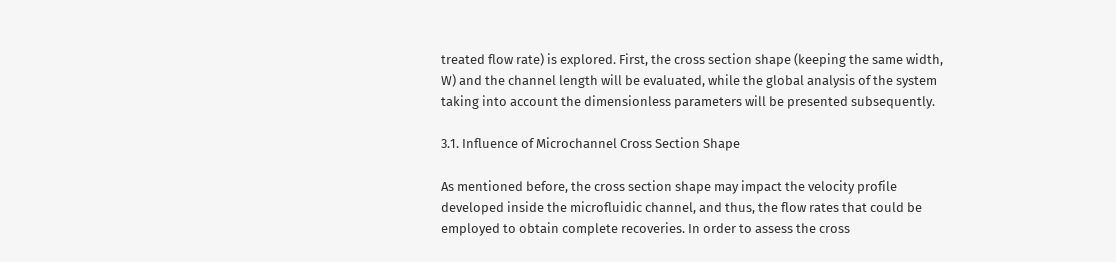treated flow rate) is explored. First, the cross section shape (keeping the same width, W) and the channel length will be evaluated, while the global analysis of the system taking into account the dimensionless parameters will be presented subsequently.

3.1. Influence of Microchannel Cross Section Shape

As mentioned before, the cross section shape may impact the velocity profile developed inside the microfluidic channel, and thus, the flow rates that could be employed to obtain complete recoveries. In order to assess the cross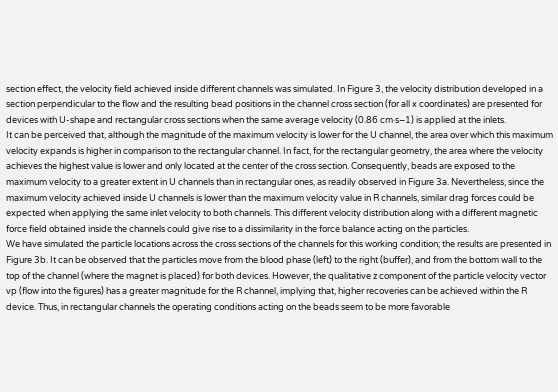section effect, the velocity field achieved inside different channels was simulated. In Figure 3, the velocity distribution developed in a section perpendicular to the flow and the resulting bead positions in the channel cross section (for all x coordinates) are presented for devices with U-shape and rectangular cross sections when the same average velocity (0.86 cm·s−1) is applied at the inlets.
It can be perceived that, although the magnitude of the maximum velocity is lower for the U channel, the area over which this maximum velocity expands is higher in comparison to the rectangular channel. In fact, for the rectangular geometry, the area where the velocity achieves the highest value is lower and only located at the center of the cross section. Consequently, beads are exposed to the maximum velocity to a greater extent in U channels than in rectangular ones, as readily observed in Figure 3a. Nevertheless, since the maximum velocity achieved inside U channels is lower than the maximum velocity value in R channels, similar drag forces could be expected when applying the same inlet velocity to both channels. This different velocity distribution along with a different magnetic force field obtained inside the channels could give rise to a dissimilarity in the force balance acting on the particles.
We have simulated the particle locations across the cross sections of the channels for this working condition; the results are presented in Figure 3b. It can be observed that the particles move from the blood phase (left) to the right (buffer), and from the bottom wall to the top of the channel (where the magnet is placed) for both devices. However, the qualitative z component of the particle velocity vector vp (flow into the figures) has a greater magnitude for the R channel, implying that, higher recoveries can be achieved within the R device. Thus, in rectangular channels the operating conditions acting on the beads seem to be more favorable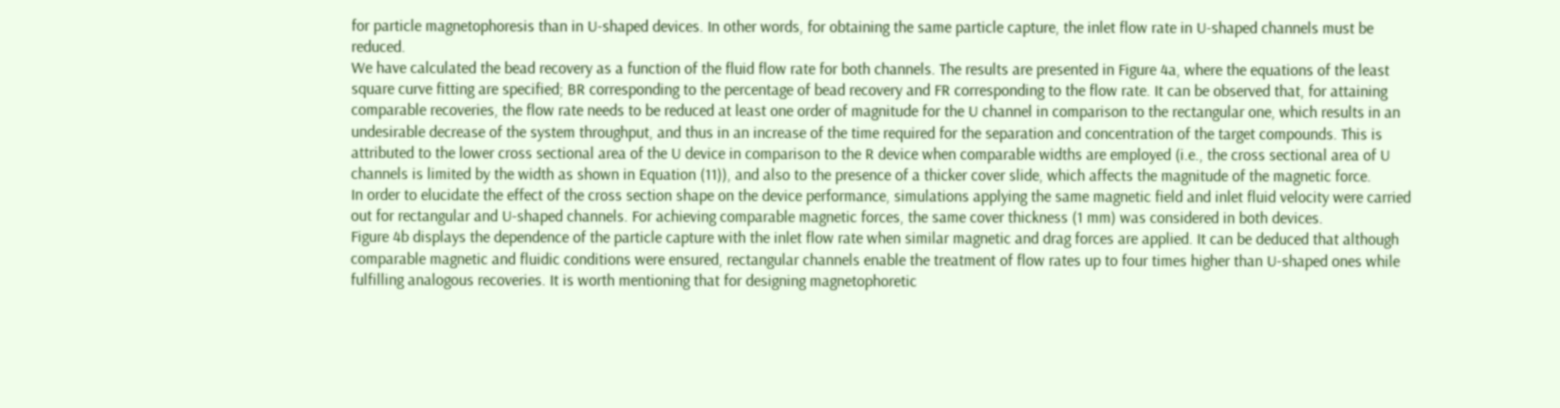for particle magnetophoresis than in U-shaped devices. In other words, for obtaining the same particle capture, the inlet flow rate in U-shaped channels must be reduced.
We have calculated the bead recovery as a function of the fluid flow rate for both channels. The results are presented in Figure 4a, where the equations of the least square curve fitting are specified; BR corresponding to the percentage of bead recovery and FR corresponding to the flow rate. It can be observed that, for attaining comparable recoveries, the flow rate needs to be reduced at least one order of magnitude for the U channel in comparison to the rectangular one, which results in an undesirable decrease of the system throughput, and thus in an increase of the time required for the separation and concentration of the target compounds. This is attributed to the lower cross sectional area of the U device in comparison to the R device when comparable widths are employed (i.e., the cross sectional area of U channels is limited by the width as shown in Equation (11)), and also to the presence of a thicker cover slide, which affects the magnitude of the magnetic force.
In order to elucidate the effect of the cross section shape on the device performance, simulations applying the same magnetic field and inlet fluid velocity were carried out for rectangular and U-shaped channels. For achieving comparable magnetic forces, the same cover thickness (1 mm) was considered in both devices.
Figure 4b displays the dependence of the particle capture with the inlet flow rate when similar magnetic and drag forces are applied. It can be deduced that although comparable magnetic and fluidic conditions were ensured, rectangular channels enable the treatment of flow rates up to four times higher than U-shaped ones while fulfilling analogous recoveries. It is worth mentioning that for designing magnetophoretic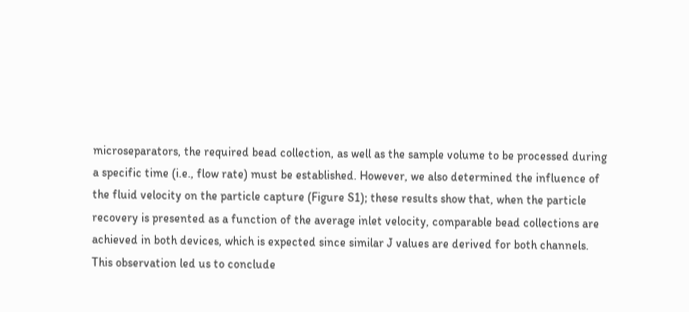microseparators, the required bead collection, as well as the sample volume to be processed during a specific time (i.e., flow rate) must be established. However, we also determined the influence of the fluid velocity on the particle capture (Figure S1); these results show that, when the particle recovery is presented as a function of the average inlet velocity, comparable bead collections are achieved in both devices, which is expected since similar J values are derived for both channels. This observation led us to conclude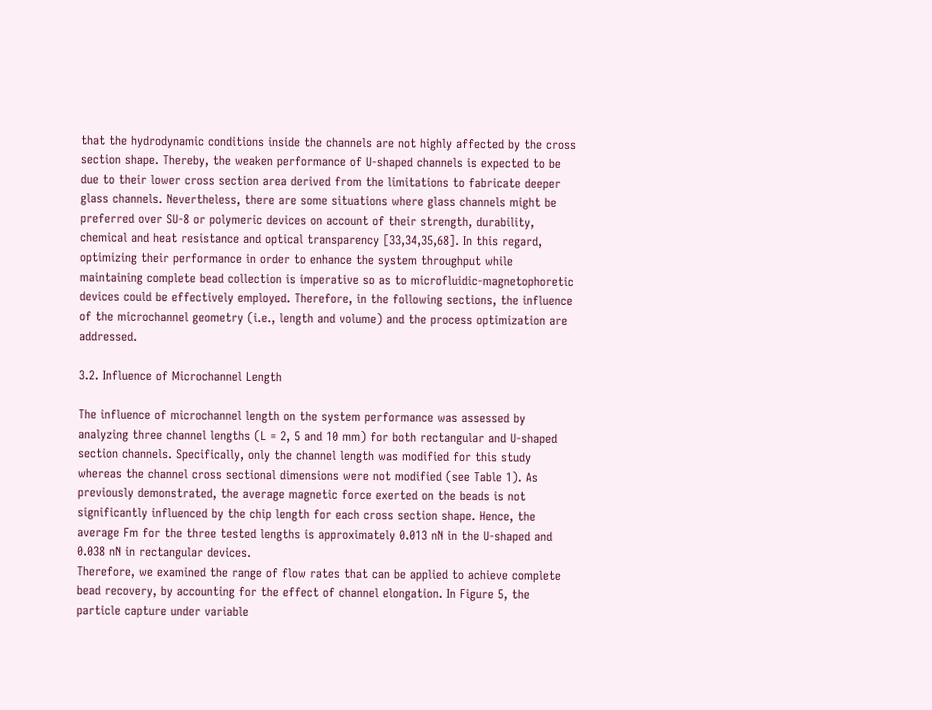that the hydrodynamic conditions inside the channels are not highly affected by the cross section shape. Thereby, the weaken performance of U-shaped channels is expected to be due to their lower cross section area derived from the limitations to fabricate deeper glass channels. Nevertheless, there are some situations where glass channels might be preferred over SU-8 or polymeric devices on account of their strength, durability, chemical and heat resistance and optical transparency [33,34,35,68]. In this regard, optimizing their performance in order to enhance the system throughput while maintaining complete bead collection is imperative so as to microfluidic-magnetophoretic devices could be effectively employed. Therefore, in the following sections, the influence of the microchannel geometry (i.e., length and volume) and the process optimization are addressed.

3.2. Influence of Microchannel Length

The influence of microchannel length on the system performance was assessed by analyzing three channel lengths (L = 2, 5 and 10 mm) for both rectangular and U-shaped section channels. Specifically, only the channel length was modified for this study whereas the channel cross sectional dimensions were not modified (see Table 1). As previously demonstrated, the average magnetic force exerted on the beads is not significantly influenced by the chip length for each cross section shape. Hence, the average Fm for the three tested lengths is approximately 0.013 nN in the U-shaped and 0.038 nN in rectangular devices.
Therefore, we examined the range of flow rates that can be applied to achieve complete bead recovery, by accounting for the effect of channel elongation. In Figure 5, the particle capture under variable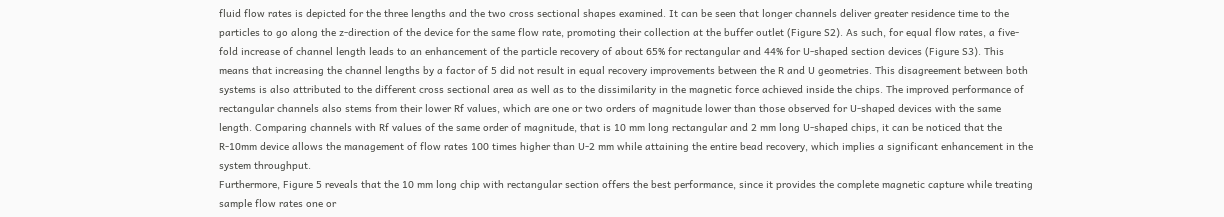fluid flow rates is depicted for the three lengths and the two cross sectional shapes examined. It can be seen that longer channels deliver greater residence time to the particles to go along the z-direction of the device for the same flow rate, promoting their collection at the buffer outlet (Figure S2). As such, for equal flow rates, a five-fold increase of channel length leads to an enhancement of the particle recovery of about 65% for rectangular and 44% for U-shaped section devices (Figure S3). This means that increasing the channel lengths by a factor of 5 did not result in equal recovery improvements between the R and U geometries. This disagreement between both systems is also attributed to the different cross sectional area as well as to the dissimilarity in the magnetic force achieved inside the chips. The improved performance of rectangular channels also stems from their lower Rf values, which are one or two orders of magnitude lower than those observed for U-shaped devices with the same length. Comparing channels with Rf values of the same order of magnitude, that is 10 mm long rectangular and 2 mm long U-shaped chips, it can be noticed that the R-10mm device allows the management of flow rates 100 times higher than U-2 mm while attaining the entire bead recovery, which implies a significant enhancement in the system throughput.
Furthermore, Figure 5 reveals that the 10 mm long chip with rectangular section offers the best performance, since it provides the complete magnetic capture while treating sample flow rates one or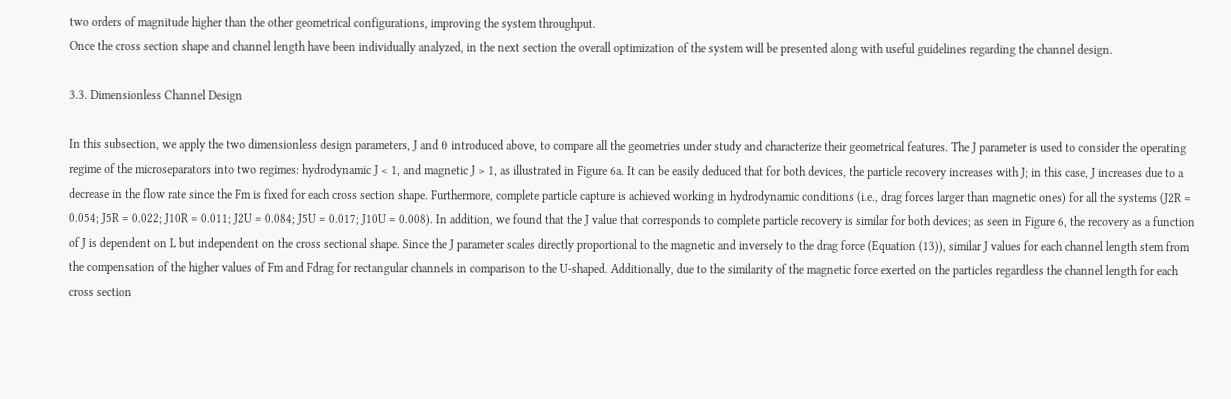two orders of magnitude higher than the other geometrical configurations, improving the system throughput.
Once the cross section shape and channel length have been individually analyzed, in the next section the overall optimization of the system will be presented along with useful guidelines regarding the channel design.

3.3. Dimensionless Channel Design

In this subsection, we apply the two dimensionless design parameters, J and θ introduced above, to compare all the geometries under study and characterize their geometrical features. The J parameter is used to consider the operating regime of the microseparators into two regimes: hydrodynamic J < 1, and magnetic J > 1, as illustrated in Figure 6a. It can be easily deduced that for both devices, the particle recovery increases with J; in this case, J increases due to a decrease in the flow rate since the Fm is fixed for each cross section shape. Furthermore, complete particle capture is achieved working in hydrodynamic conditions (i.e., drag forces larger than magnetic ones) for all the systems (J2R = 0.054; J5R = 0.022; J10R = 0.011; J2U = 0.084; J5U = 0.017; J10U = 0.008). In addition, we found that the J value that corresponds to complete particle recovery is similar for both devices; as seen in Figure 6, the recovery as a function of J is dependent on L but independent on the cross sectional shape. Since the J parameter scales directly proportional to the magnetic and inversely to the drag force (Equation (13)), similar J values for each channel length stem from the compensation of the higher values of Fm and Fdrag for rectangular channels in comparison to the U-shaped. Additionally, due to the similarity of the magnetic force exerted on the particles regardless the channel length for each cross section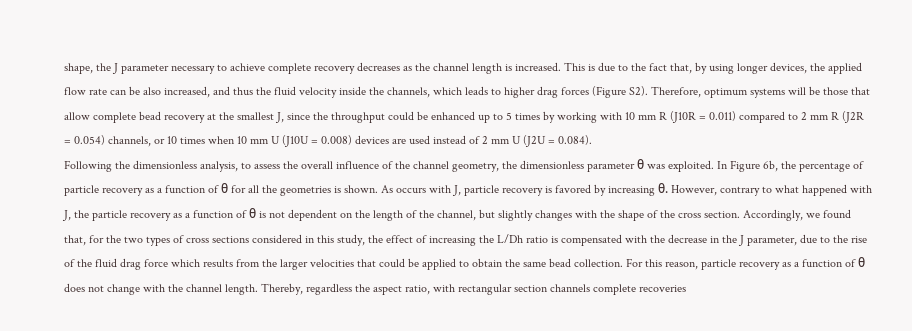shape, the J parameter necessary to achieve complete recovery decreases as the channel length is increased. This is due to the fact that, by using longer devices, the applied flow rate can be also increased, and thus the fluid velocity inside the channels, which leads to higher drag forces (Figure S2). Therefore, optimum systems will be those that allow complete bead recovery at the smallest J, since the throughput could be enhanced up to 5 times by working with 10 mm R (J10R = 0.011) compared to 2 mm R (J2R = 0.054) channels, or 10 times when 10 mm U (J10U = 0.008) devices are used instead of 2 mm U (J2U = 0.084).
Following the dimensionless analysis, to assess the overall influence of the channel geometry, the dimensionless parameter θ was exploited. In Figure 6b, the percentage of particle recovery as a function of θ for all the geometries is shown. As occurs with J, particle recovery is favored by increasing θ. However, contrary to what happened with J, the particle recovery as a function of θ is not dependent on the length of the channel, but slightly changes with the shape of the cross section. Accordingly, we found that, for the two types of cross sections considered in this study, the effect of increasing the L/Dh ratio is compensated with the decrease in the J parameter, due to the rise of the fluid drag force which results from the larger velocities that could be applied to obtain the same bead collection. For this reason, particle recovery as a function of θ does not change with the channel length. Thereby, regardless the aspect ratio, with rectangular section channels complete recoveries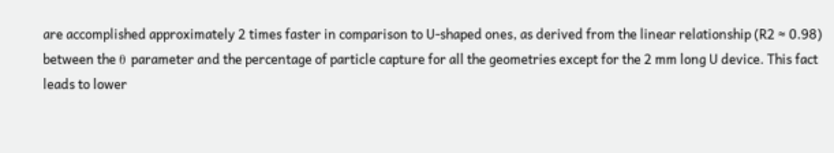are accomplished approximately 2 times faster in comparison to U-shaped ones, as derived from the linear relationship (R2 ≈ 0.98) between the θ parameter and the percentage of particle capture for all the geometries except for the 2 mm long U device. This fact leads to lower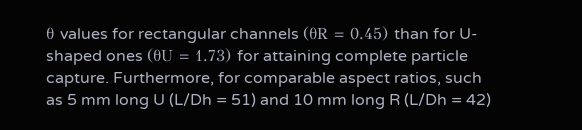θ values for rectangular channels (θR = 0.45) than for U-shaped ones (θU = 1.73) for attaining complete particle capture. Furthermore, for comparable aspect ratios, such as 5 mm long U (L/Dh = 51) and 10 mm long R (L/Dh = 42)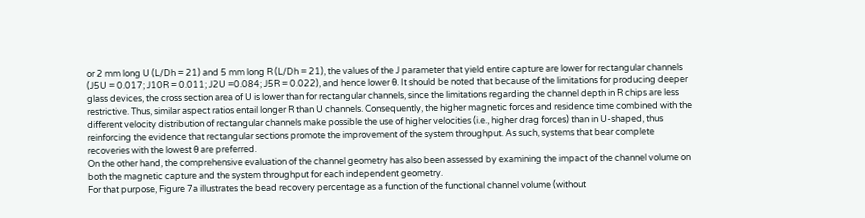or 2 mm long U (L/Dh = 21) and 5 mm long R (L/Dh = 21), the values of the J parameter that yield entire capture are lower for rectangular channels (J5U = 0.017; J10R = 0.011; J2U =0.084; J5R = 0.022), and hence lower θ. It should be noted that because of the limitations for producing deeper glass devices, the cross section area of U is lower than for rectangular channels, since the limitations regarding the channel depth in R chips are less restrictive. Thus, similar aspect ratios entail longer R than U channels. Consequently, the higher magnetic forces and residence time combined with the different velocity distribution of rectangular channels make possible the use of higher velocities (i.e., higher drag forces) than in U-shaped, thus reinforcing the evidence that rectangular sections promote the improvement of the system throughput. As such, systems that bear complete recoveries with the lowest θ are preferred.
On the other hand, the comprehensive evaluation of the channel geometry has also been assessed by examining the impact of the channel volume on both the magnetic capture and the system throughput for each independent geometry.
For that purpose, Figure 7a illustrates the bead recovery percentage as a function of the functional channel volume (without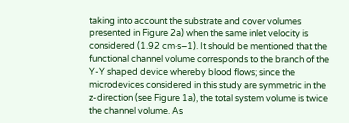taking into account the substrate and cover volumes presented in Figure 2a) when the same inlet velocity is considered (1.92 cm·s−1). It should be mentioned that the functional channel volume corresponds to the branch of the Y-Y shaped device whereby blood flows; since the microdevices considered in this study are symmetric in the z-direction (see Figure 1a), the total system volume is twice the channel volume. As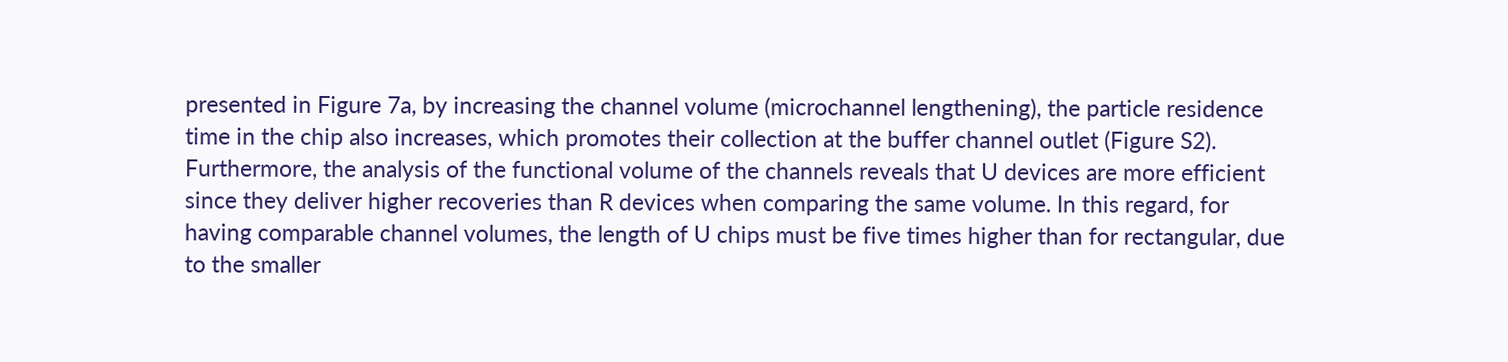presented in Figure 7a, by increasing the channel volume (microchannel lengthening), the particle residence time in the chip also increases, which promotes their collection at the buffer channel outlet (Figure S2). Furthermore, the analysis of the functional volume of the channels reveals that U devices are more efficient since they deliver higher recoveries than R devices when comparing the same volume. In this regard, for having comparable channel volumes, the length of U chips must be five times higher than for rectangular, due to the smaller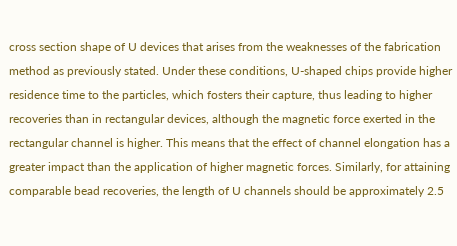cross section shape of U devices that arises from the weaknesses of the fabrication method as previously stated. Under these conditions, U-shaped chips provide higher residence time to the particles, which fosters their capture, thus leading to higher recoveries than in rectangular devices, although the magnetic force exerted in the rectangular channel is higher. This means that the effect of channel elongation has a greater impact than the application of higher magnetic forces. Similarly, for attaining comparable bead recoveries, the length of U channels should be approximately 2.5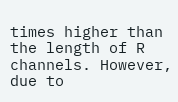times higher than the length of R channels. However, due to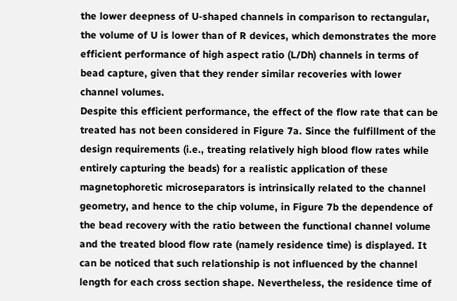the lower deepness of U-shaped channels in comparison to rectangular, the volume of U is lower than of R devices, which demonstrates the more efficient performance of high aspect ratio (L/Dh) channels in terms of bead capture, given that they render similar recoveries with lower channel volumes.
Despite this efficient performance, the effect of the flow rate that can be treated has not been considered in Figure 7a. Since the fulfillment of the design requirements (i.e., treating relatively high blood flow rates while entirely capturing the beads) for a realistic application of these magnetophoretic microseparators is intrinsically related to the channel geometry, and hence to the chip volume, in Figure 7b the dependence of the bead recovery with the ratio between the functional channel volume and the treated blood flow rate (namely residence time) is displayed. It can be noticed that such relationship is not influenced by the channel length for each cross section shape. Nevertheless, the residence time of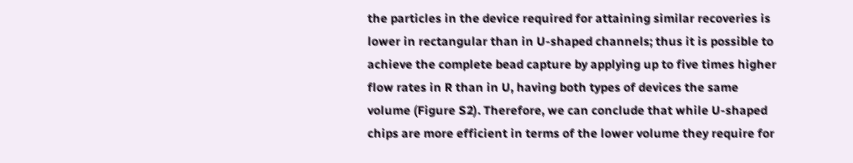the particles in the device required for attaining similar recoveries is lower in rectangular than in U-shaped channels; thus it is possible to achieve the complete bead capture by applying up to five times higher flow rates in R than in U, having both types of devices the same volume (Figure S2). Therefore, we can conclude that while U-shaped chips are more efficient in terms of the lower volume they require for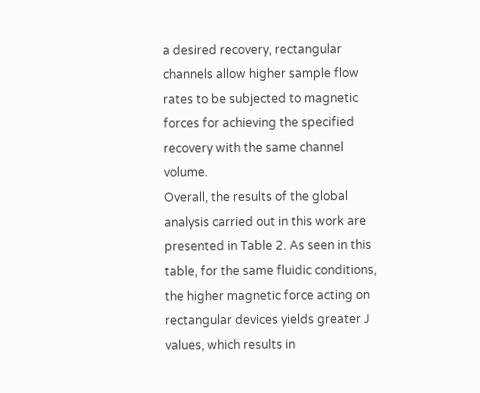a desired recovery, rectangular channels allow higher sample flow rates to be subjected to magnetic forces for achieving the specified recovery with the same channel volume.
Overall, the results of the global analysis carried out in this work are presented in Table 2. As seen in this table, for the same fluidic conditions, the higher magnetic force acting on rectangular devices yields greater J values, which results in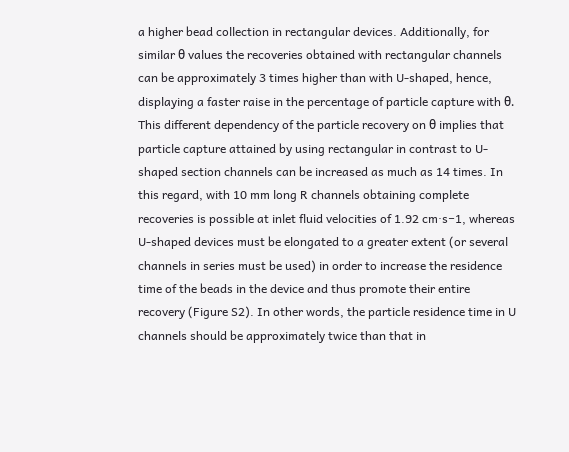a higher bead collection in rectangular devices. Additionally, for similar θ values the recoveries obtained with rectangular channels can be approximately 3 times higher than with U-shaped, hence, displaying a faster raise in the percentage of particle capture with θ. This different dependency of the particle recovery on θ implies that particle capture attained by using rectangular in contrast to U-shaped section channels can be increased as much as 14 times. In this regard, with 10 mm long R channels obtaining complete recoveries is possible at inlet fluid velocities of 1.92 cm·s−1, whereas U-shaped devices must be elongated to a greater extent (or several channels in series must be used) in order to increase the residence time of the beads in the device and thus promote their entire recovery (Figure S2). In other words, the particle residence time in U channels should be approximately twice than that in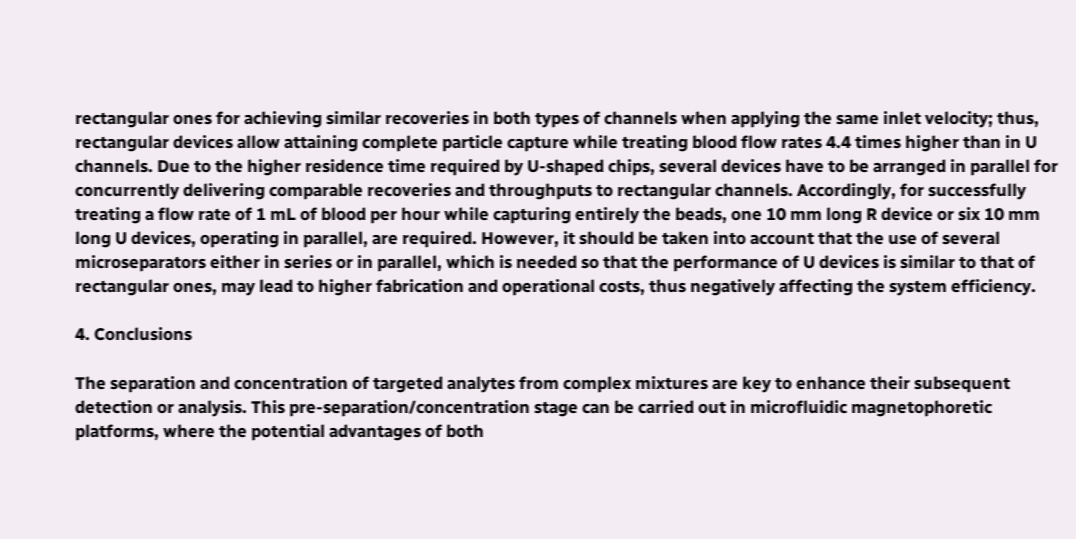rectangular ones for achieving similar recoveries in both types of channels when applying the same inlet velocity; thus, rectangular devices allow attaining complete particle capture while treating blood flow rates 4.4 times higher than in U channels. Due to the higher residence time required by U-shaped chips, several devices have to be arranged in parallel for concurrently delivering comparable recoveries and throughputs to rectangular channels. Accordingly, for successfully treating a flow rate of 1 mL of blood per hour while capturing entirely the beads, one 10 mm long R device or six 10 mm long U devices, operating in parallel, are required. However, it should be taken into account that the use of several microseparators either in series or in parallel, which is needed so that the performance of U devices is similar to that of rectangular ones, may lead to higher fabrication and operational costs, thus negatively affecting the system efficiency.

4. Conclusions

The separation and concentration of targeted analytes from complex mixtures are key to enhance their subsequent detection or analysis. This pre-separation/concentration stage can be carried out in microfluidic magnetophoretic platforms, where the potential advantages of both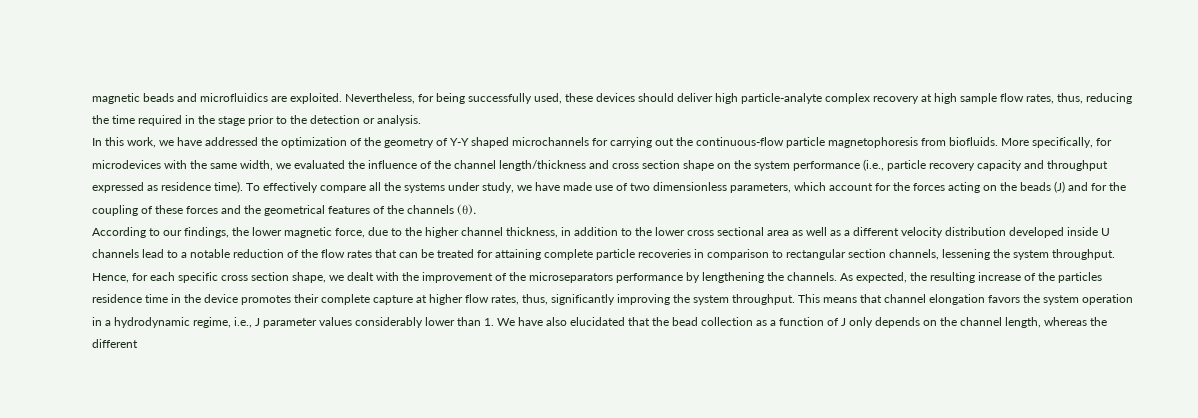magnetic beads and microfluidics are exploited. Nevertheless, for being successfully used, these devices should deliver high particle-analyte complex recovery at high sample flow rates, thus, reducing the time required in the stage prior to the detection or analysis.
In this work, we have addressed the optimization of the geometry of Y-Y shaped microchannels for carrying out the continuous-flow particle magnetophoresis from biofluids. More specifically, for microdevices with the same width, we evaluated the influence of the channel length/thickness and cross section shape on the system performance (i.e., particle recovery capacity and throughput expressed as residence time). To effectively compare all the systems under study, we have made use of two dimensionless parameters, which account for the forces acting on the beads (J) and for the coupling of these forces and the geometrical features of the channels (θ).
According to our findings, the lower magnetic force, due to the higher channel thickness, in addition to the lower cross sectional area as well as a different velocity distribution developed inside U channels lead to a notable reduction of the flow rates that can be treated for attaining complete particle recoveries in comparison to rectangular section channels, lessening the system throughput. Hence, for each specific cross section shape, we dealt with the improvement of the microseparators performance by lengthening the channels. As expected, the resulting increase of the particles residence time in the device promotes their complete capture at higher flow rates, thus, significantly improving the system throughput. This means that channel elongation favors the system operation in a hydrodynamic regime, i.e., J parameter values considerably lower than 1. We have also elucidated that the bead collection as a function of J only depends on the channel length, whereas the different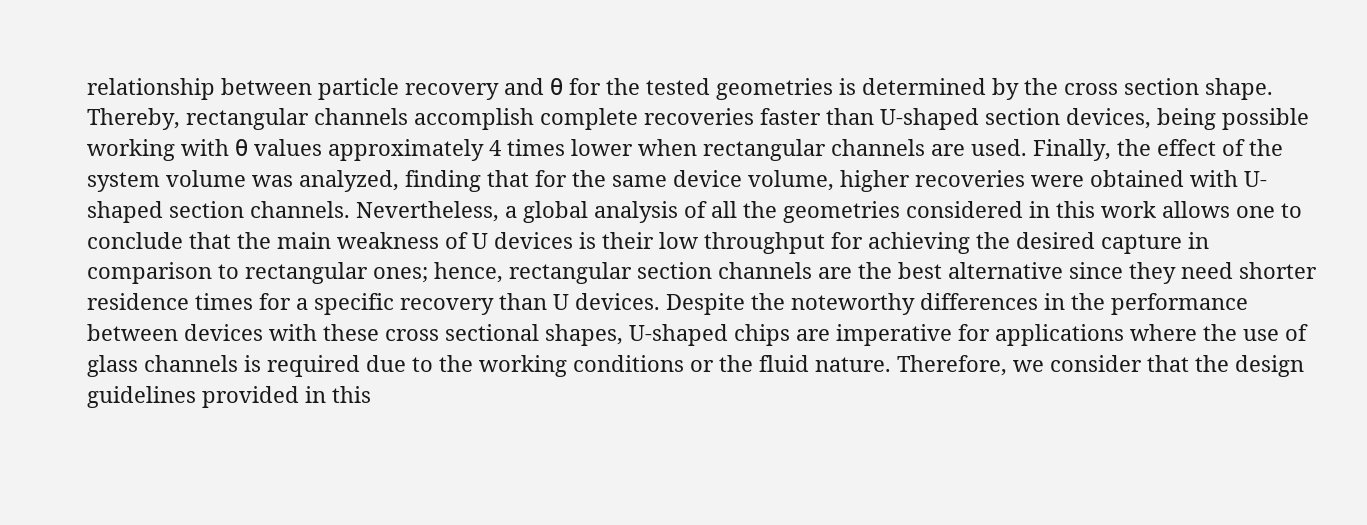relationship between particle recovery and θ for the tested geometries is determined by the cross section shape. Thereby, rectangular channels accomplish complete recoveries faster than U-shaped section devices, being possible working with θ values approximately 4 times lower when rectangular channels are used. Finally, the effect of the system volume was analyzed, finding that for the same device volume, higher recoveries were obtained with U-shaped section channels. Nevertheless, a global analysis of all the geometries considered in this work allows one to conclude that the main weakness of U devices is their low throughput for achieving the desired capture in comparison to rectangular ones; hence, rectangular section channels are the best alternative since they need shorter residence times for a specific recovery than U devices. Despite the noteworthy differences in the performance between devices with these cross sectional shapes, U-shaped chips are imperative for applications where the use of glass channels is required due to the working conditions or the fluid nature. Therefore, we consider that the design guidelines provided in this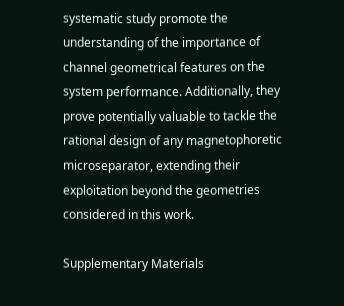systematic study promote the understanding of the importance of channel geometrical features on the system performance. Additionally, they prove potentially valuable to tackle the rational design of any magnetophoretic microseparator, extending their exploitation beyond the geometries considered in this work.

Supplementary Materials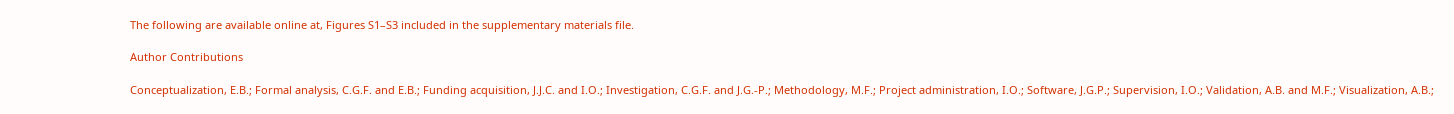The following are available online at, Figures S1–S3 included in the supplementary materials file.

Author Contributions

Conceptualization, E.B.; Formal analysis, C.G.F. and E.B.; Funding acquisition, J.J.C. and I.O.; Investigation, C.G.F. and J.G.-P.; Methodology, M.F.; Project administration, I.O.; Software, J.G.P.; Supervision, I.O.; Validation, A.B. and M.F.; Visualization, A.B.;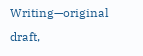Writing—original draft,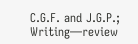C.G.F. and J.G.P.; Writing—review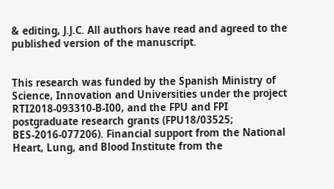& editing, J.J.C. All authors have read and agreed to the published version of the manuscript.


This research was funded by the Spanish Ministry of Science, Innovation and Universities under the project RTI2018-093310-B-I00, and the FPU and FPI postgraduate research grants (FPU18/03525; BES-2016-077206). Financial support from the National Heart, Lung, and Blood Institute from the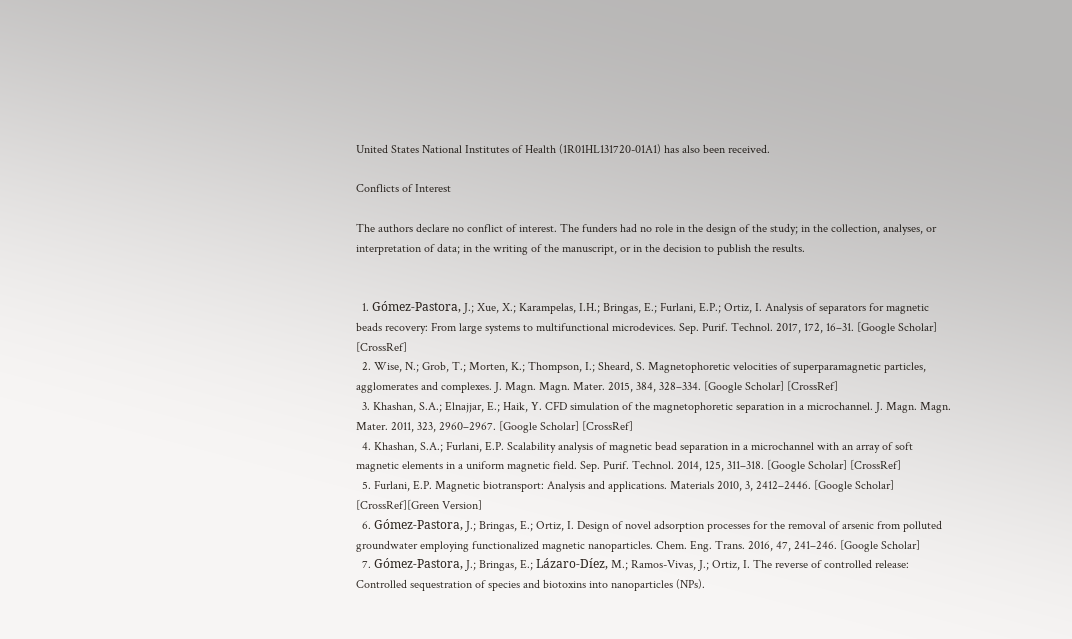United States National Institutes of Health (1R01HL131720-01A1) has also been received.

Conflicts of Interest

The authors declare no conflict of interest. The funders had no role in the design of the study; in the collection, analyses, or interpretation of data; in the writing of the manuscript, or in the decision to publish the results.


  1. Gómez-Pastora, J.; Xue, X.; Karampelas, I.H.; Bringas, E.; Furlani, E.P.; Ortiz, I. Analysis of separators for magnetic beads recovery: From large systems to multifunctional microdevices. Sep. Purif. Technol. 2017, 172, 16–31. [Google Scholar] [CrossRef]
  2. Wise, N.; Grob, T.; Morten, K.; Thompson, I.; Sheard, S. Magnetophoretic velocities of superparamagnetic particles, agglomerates and complexes. J. Magn. Magn. Mater. 2015, 384, 328–334. [Google Scholar] [CrossRef]
  3. Khashan, S.A.; Elnajjar, E.; Haik, Y. CFD simulation of the magnetophoretic separation in a microchannel. J. Magn. Magn. Mater. 2011, 323, 2960–2967. [Google Scholar] [CrossRef]
  4. Khashan, S.A.; Furlani, E.P. Scalability analysis of magnetic bead separation in a microchannel with an array of soft magnetic elements in a uniform magnetic field. Sep. Purif. Technol. 2014, 125, 311–318. [Google Scholar] [CrossRef]
  5. Furlani, E.P. Magnetic biotransport: Analysis and applications. Materials 2010, 3, 2412–2446. [Google Scholar] [CrossRef][Green Version]
  6. Gómez-Pastora, J.; Bringas, E.; Ortiz, I. Design of novel adsorption processes for the removal of arsenic from polluted groundwater employing functionalized magnetic nanoparticles. Chem. Eng. Trans. 2016, 47, 241–246. [Google Scholar]
  7. Gómez-Pastora, J.; Bringas, E.; Lázaro-Díez, M.; Ramos-Vivas, J.; Ortiz, I. The reverse of controlled release: Controlled sequestration of species and biotoxins into nanoparticles (NPs).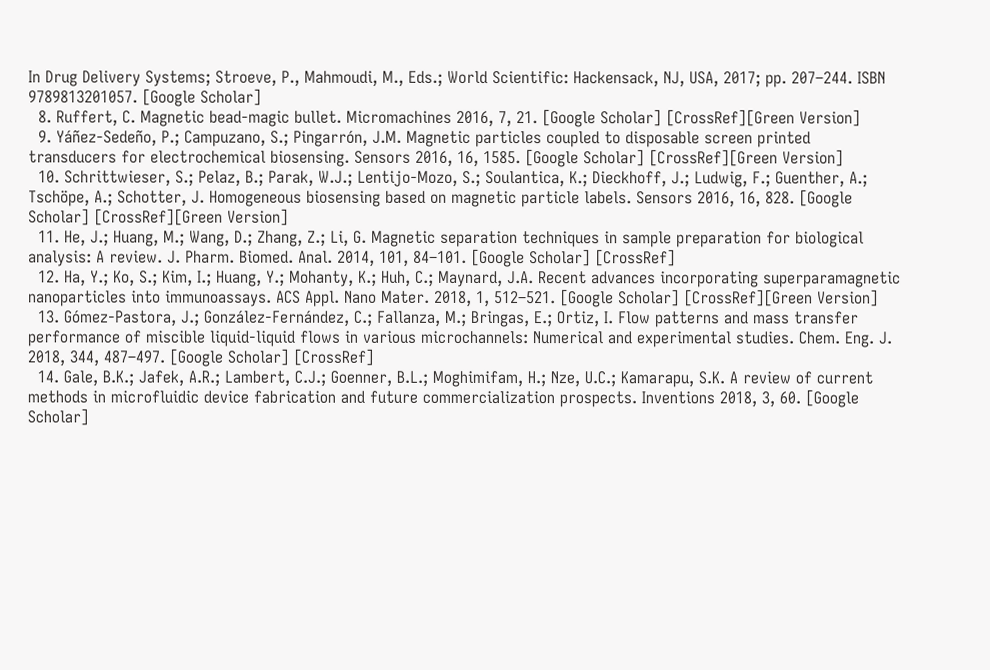In Drug Delivery Systems; Stroeve, P., Mahmoudi, M., Eds.; World Scientific: Hackensack, NJ, USA, 2017; pp. 207–244. ISBN 9789813201057. [Google Scholar]
  8. Ruffert, C. Magnetic bead-magic bullet. Micromachines 2016, 7, 21. [Google Scholar] [CrossRef][Green Version]
  9. Yáñez-Sedeño, P.; Campuzano, S.; Pingarrón, J.M. Magnetic particles coupled to disposable screen printed transducers for electrochemical biosensing. Sensors 2016, 16, 1585. [Google Scholar] [CrossRef][Green Version]
  10. Schrittwieser, S.; Pelaz, B.; Parak, W.J.; Lentijo-Mozo, S.; Soulantica, K.; Dieckhoff, J.; Ludwig, F.; Guenther, A.; Tschöpe, A.; Schotter, J. Homogeneous biosensing based on magnetic particle labels. Sensors 2016, 16, 828. [Google Scholar] [CrossRef][Green Version]
  11. He, J.; Huang, M.; Wang, D.; Zhang, Z.; Li, G. Magnetic separation techniques in sample preparation for biological analysis: A review. J. Pharm. Biomed. Anal. 2014, 101, 84–101. [Google Scholar] [CrossRef]
  12. Ha, Y.; Ko, S.; Kim, I.; Huang, Y.; Mohanty, K.; Huh, C.; Maynard, J.A. Recent advances incorporating superparamagnetic nanoparticles into immunoassays. ACS Appl. Nano Mater. 2018, 1, 512–521. [Google Scholar] [CrossRef][Green Version]
  13. Gómez-Pastora, J.; González-Fernández, C.; Fallanza, M.; Bringas, E.; Ortiz, I. Flow patterns and mass transfer performance of miscible liquid-liquid flows in various microchannels: Numerical and experimental studies. Chem. Eng. J. 2018, 344, 487–497. [Google Scholar] [CrossRef]
  14. Gale, B.K.; Jafek, A.R.; Lambert, C.J.; Goenner, B.L.; Moghimifam, H.; Nze, U.C.; Kamarapu, S.K. A review of current methods in microfluidic device fabrication and future commercialization prospects. Inventions 2018, 3, 60. [Google Scholar]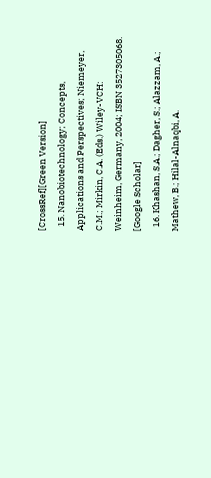[CrossRef][Green Version]
  15. Nanobiotechnology; Concepts, Applications and Perspectives; Niemeyer, C.M.; Mirkin, C.A. (Eds.) Wiley-VCH: Weinheim, Germany, 2004; ISBN 3527305068. [Google Scholar]
  16. Khashan, S.A.; Dagher, S.; Alazzam, A.; Mathew, B.; Hilal-Alnaqbi, A.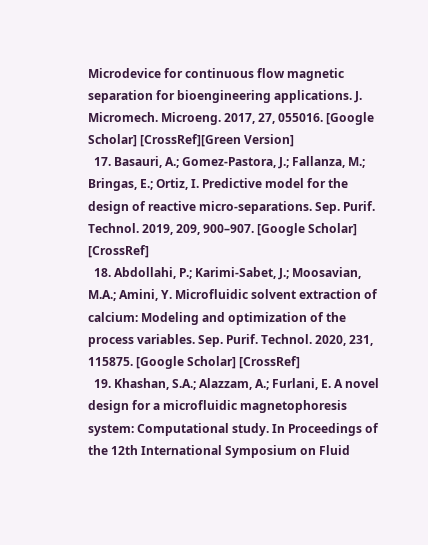Microdevice for continuous flow magnetic separation for bioengineering applications. J. Micromech. Microeng. 2017, 27, 055016. [Google Scholar] [CrossRef][Green Version]
  17. Basauri, A.; Gomez-Pastora, J.; Fallanza, M.; Bringas, E.; Ortiz, I. Predictive model for the design of reactive micro-separations. Sep. Purif. Technol. 2019, 209, 900–907. [Google Scholar] [CrossRef]
  18. Abdollahi, P.; Karimi-Sabet, J.; Moosavian, M.A.; Amini, Y. Microfluidic solvent extraction of calcium: Modeling and optimization of the process variables. Sep. Purif. Technol. 2020, 231, 115875. [Google Scholar] [CrossRef]
  19. Khashan, S.A.; Alazzam, A.; Furlani, E. A novel design for a microfluidic magnetophoresis system: Computational study. In Proceedings of the 12th International Symposium on Fluid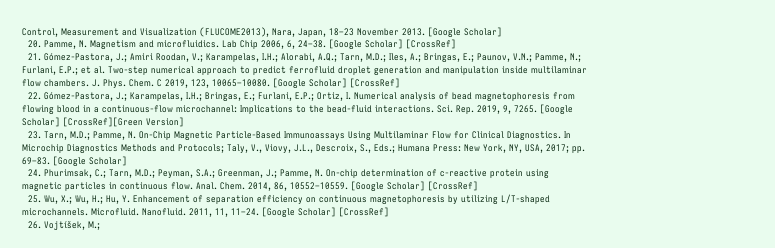Control, Measurement and Visualization (FLUCOME2013), Nara, Japan, 18–23 November 2013. [Google Scholar]
  20. Pamme, N. Magnetism and microfluidics. Lab Chip 2006, 6, 24–38. [Google Scholar] [CrossRef]
  21. Gómez-Pastora, J.; Amiri Roodan, V.; Karampelas, I.H.; Alorabi, A.Q.; Tarn, M.D.; Iles, A.; Bringas, E.; Paunov, V.N.; Pamme, N.; Furlani, E.P.; et al. Two-step numerical approach to predict ferrofluid droplet generation and manipulation inside multilaminar flow chambers. J. Phys. Chem. C 2019, 123, 10065–10080. [Google Scholar] [CrossRef]
  22. Gómez-Pastora, J.; Karampelas, I.H.; Bringas, E.; Furlani, E.P.; Ortiz, I. Numerical analysis of bead magnetophoresis from flowing blood in a continuous-flow microchannel: Implications to the bead-fluid interactions. Sci. Rep. 2019, 9, 7265. [Google Scholar] [CrossRef][Green Version]
  23. Tarn, M.D.; Pamme, N. On-Chip Magnetic Particle-Based Immunoassays Using Multilaminar Flow for Clinical Diagnostics. In Microchip Diagnostics Methods and Protocols; Taly, V., Viovy, J.L., Descroix, S., Eds.; Humana Press: New York, NY, USA, 2017; pp. 69–83. [Google Scholar]
  24. Phurimsak, C.; Tarn, M.D.; Peyman, S.A.; Greenman, J.; Pamme, N. On-chip determination of c-reactive protein using magnetic particles in continuous flow. Anal. Chem. 2014, 86, 10552–10559. [Google Scholar] [CrossRef]
  25. Wu, X.; Wu, H.; Hu, Y. Enhancement of separation efficiency on continuous magnetophoresis by utilizing L/T-shaped microchannels. Microfluid. Nanofluid. 2011, 11, 11–24. [Google Scholar] [CrossRef]
  26. Vojtíšek, M.;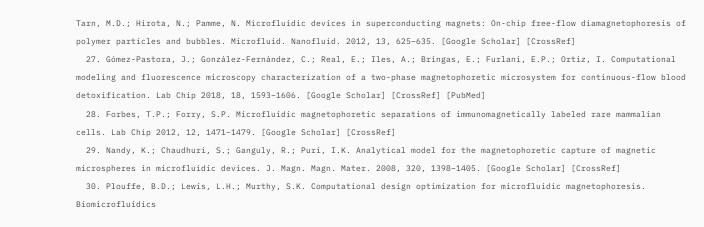Tarn, M.D.; Hirota, N.; Pamme, N. Microfluidic devices in superconducting magnets: On-chip free-flow diamagnetophoresis of polymer particles and bubbles. Microfluid. Nanofluid. 2012, 13, 625–635. [Google Scholar] [CrossRef]
  27. Gómez-Pastora, J.; González-Fernández, C.; Real, E.; Iles, A.; Bringas, E.; Furlani, E.P.; Ortiz, I. Computational modeling and fluorescence microscopy characterization of a two-phase magnetophoretic microsystem for continuous-flow blood detoxification. Lab Chip 2018, 18, 1593–1606. [Google Scholar] [CrossRef] [PubMed]
  28. Forbes, T.P.; Forry, S.P. Microfluidic magnetophoretic separations of immunomagnetically labeled rare mammalian cells. Lab Chip 2012, 12, 1471–1479. [Google Scholar] [CrossRef]
  29. Nandy, K.; Chaudhuri, S.; Ganguly, R.; Puri, I.K. Analytical model for the magnetophoretic capture of magnetic microspheres in microfluidic devices. J. Magn. Magn. Mater. 2008, 320, 1398–1405. [Google Scholar] [CrossRef]
  30. Plouffe, B.D.; Lewis, L.H.; Murthy, S.K. Computational design optimization for microfluidic magnetophoresis. Biomicrofluidics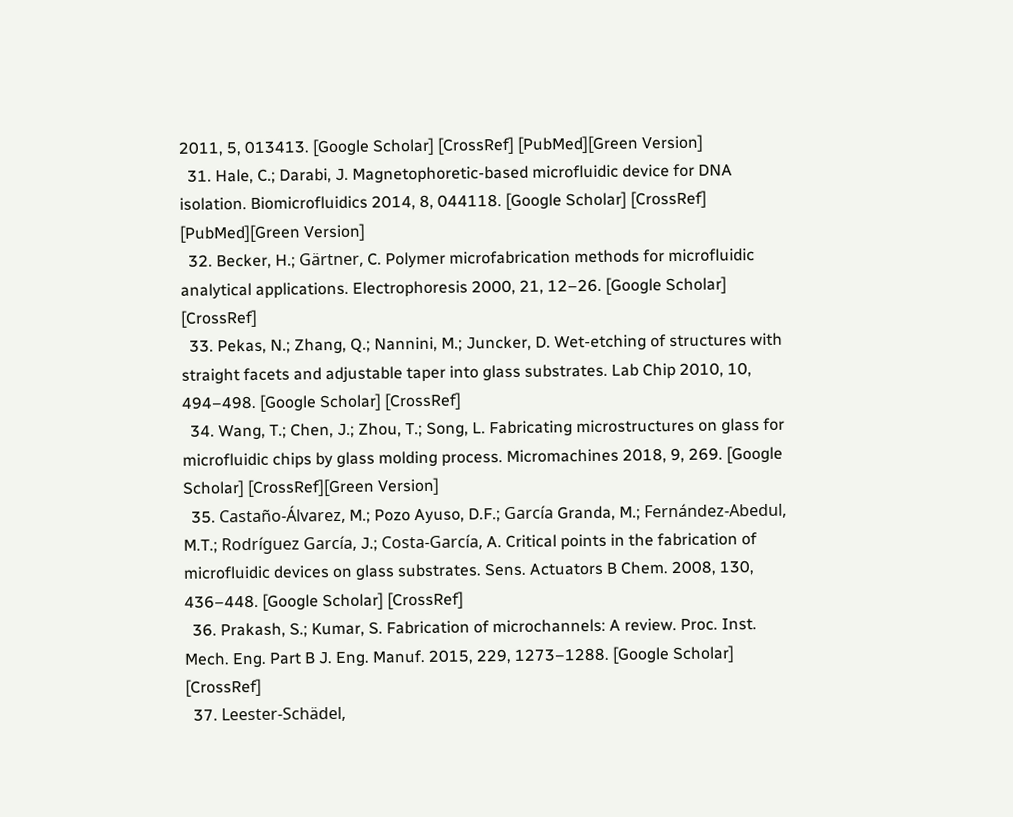2011, 5, 013413. [Google Scholar] [CrossRef] [PubMed][Green Version]
  31. Hale, C.; Darabi, J. Magnetophoretic-based microfluidic device for DNA isolation. Biomicrofluidics 2014, 8, 044118. [Google Scholar] [CrossRef] [PubMed][Green Version]
  32. Becker, H.; Gärtner, C. Polymer microfabrication methods for microfluidic analytical applications. Electrophoresis 2000, 21, 12–26. [Google Scholar] [CrossRef]
  33. Pekas, N.; Zhang, Q.; Nannini, M.; Juncker, D. Wet-etching of structures with straight facets and adjustable taper into glass substrates. Lab Chip 2010, 10, 494–498. [Google Scholar] [CrossRef]
  34. Wang, T.; Chen, J.; Zhou, T.; Song, L. Fabricating microstructures on glass for microfluidic chips by glass molding process. Micromachines 2018, 9, 269. [Google Scholar] [CrossRef][Green Version]
  35. Castaño-Álvarez, M.; Pozo Ayuso, D.F.; García Granda, M.; Fernández-Abedul, M.T.; Rodríguez García, J.; Costa-García, A. Critical points in the fabrication of microfluidic devices on glass substrates. Sens. Actuators B Chem. 2008, 130, 436–448. [Google Scholar] [CrossRef]
  36. Prakash, S.; Kumar, S. Fabrication of microchannels: A review. Proc. Inst. Mech. Eng. Part B J. Eng. Manuf. 2015, 229, 1273–1288. [Google Scholar] [CrossRef]
  37. Leester-Schädel,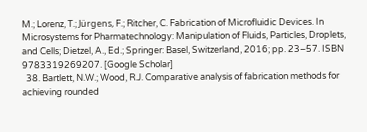M.; Lorenz, T.; Jürgens, F.; Ritcher, C. Fabrication of Microfluidic Devices. In Microsystems for Pharmatechnology: Manipulation of Fluids, Particles, Droplets, and Cells; Dietzel, A., Ed.; Springer: Basel, Switzerland, 2016; pp. 23–57. ISBN 9783319269207. [Google Scholar]
  38. Bartlett, N.W.; Wood, R.J. Comparative analysis of fabrication methods for achieving rounded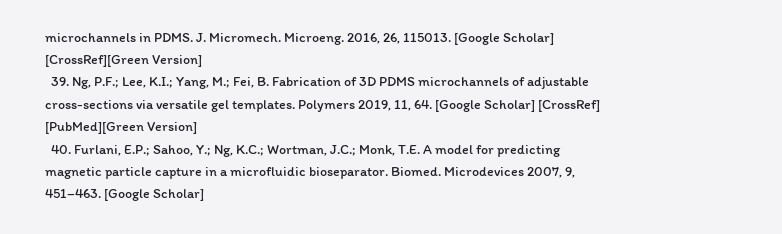microchannels in PDMS. J. Micromech. Microeng. 2016, 26, 115013. [Google Scholar] [CrossRef][Green Version]
  39. Ng, P.F.; Lee, K.I.; Yang, M.; Fei, B. Fabrication of 3D PDMS microchannels of adjustable cross-sections via versatile gel templates. Polymers 2019, 11, 64. [Google Scholar] [CrossRef] [PubMed][Green Version]
  40. Furlani, E.P.; Sahoo, Y.; Ng, K.C.; Wortman, J.C.; Monk, T.E. A model for predicting magnetic particle capture in a microfluidic bioseparator. Biomed. Microdevices 2007, 9, 451–463. [Google Scholar]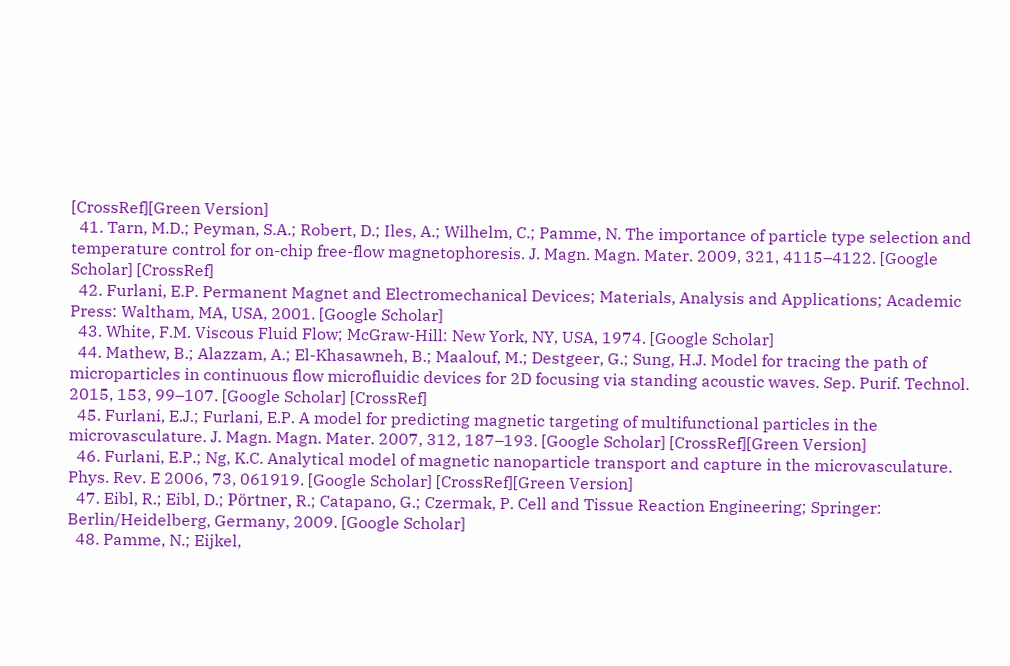[CrossRef][Green Version]
  41. Tarn, M.D.; Peyman, S.A.; Robert, D.; Iles, A.; Wilhelm, C.; Pamme, N. The importance of particle type selection and temperature control for on-chip free-flow magnetophoresis. J. Magn. Magn. Mater. 2009, 321, 4115–4122. [Google Scholar] [CrossRef]
  42. Furlani, E.P. Permanent Magnet and Electromechanical Devices; Materials, Analysis and Applications; Academic Press: Waltham, MA, USA, 2001. [Google Scholar]
  43. White, F.M. Viscous Fluid Flow; McGraw-Hill: New York, NY, USA, 1974. [Google Scholar]
  44. Mathew, B.; Alazzam, A.; El-Khasawneh, B.; Maalouf, M.; Destgeer, G.; Sung, H.J. Model for tracing the path of microparticles in continuous flow microfluidic devices for 2D focusing via standing acoustic waves. Sep. Purif. Technol. 2015, 153, 99–107. [Google Scholar] [CrossRef]
  45. Furlani, E.J.; Furlani, E.P. A model for predicting magnetic targeting of multifunctional particles in the microvasculature. J. Magn. Magn. Mater. 2007, 312, 187–193. [Google Scholar] [CrossRef][Green Version]
  46. Furlani, E.P.; Ng, K.C. Analytical model of magnetic nanoparticle transport and capture in the microvasculature. Phys. Rev. E 2006, 73, 061919. [Google Scholar] [CrossRef][Green Version]
  47. Eibl, R.; Eibl, D.; Pörtner, R.; Catapano, G.; Czermak, P. Cell and Tissue Reaction Engineering; Springer: Berlin/Heidelberg, Germany, 2009. [Google Scholar]
  48. Pamme, N.; Eijkel,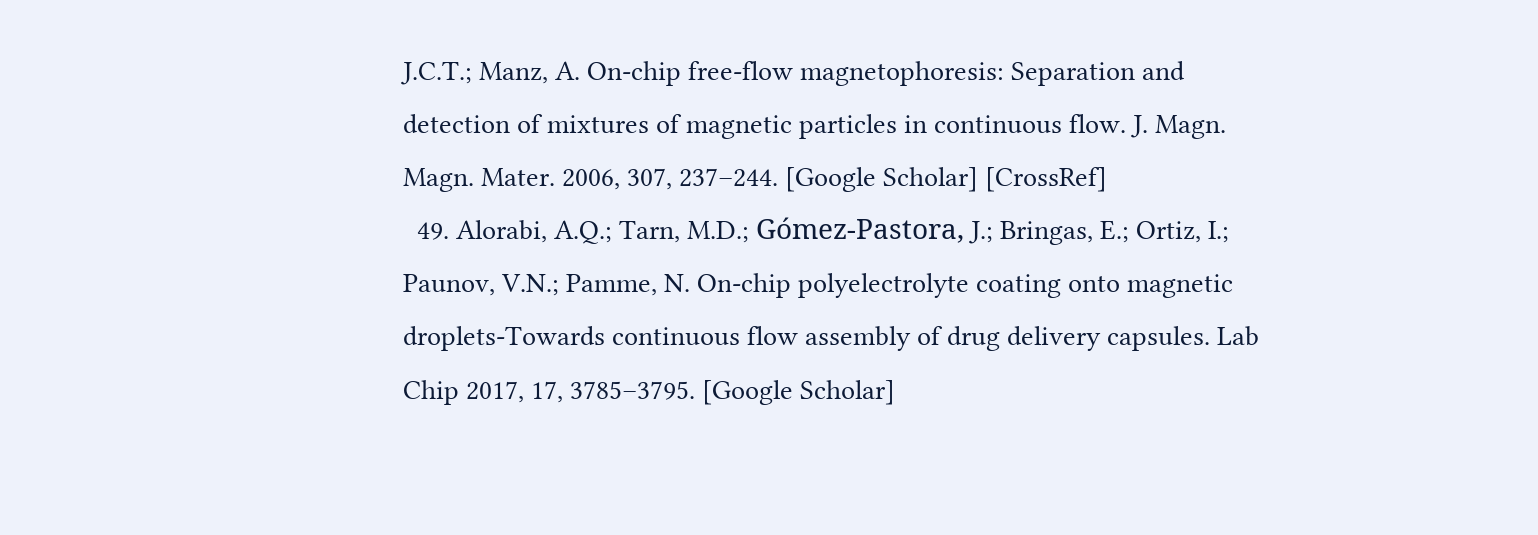J.C.T.; Manz, A. On-chip free-flow magnetophoresis: Separation and detection of mixtures of magnetic particles in continuous flow. J. Magn. Magn. Mater. 2006, 307, 237–244. [Google Scholar] [CrossRef]
  49. Alorabi, A.Q.; Tarn, M.D.; Gómez-Pastora, J.; Bringas, E.; Ortiz, I.; Paunov, V.N.; Pamme, N. On-chip polyelectrolyte coating onto magnetic droplets-Towards continuous flow assembly of drug delivery capsules. Lab Chip 2017, 17, 3785–3795. [Google Scholar]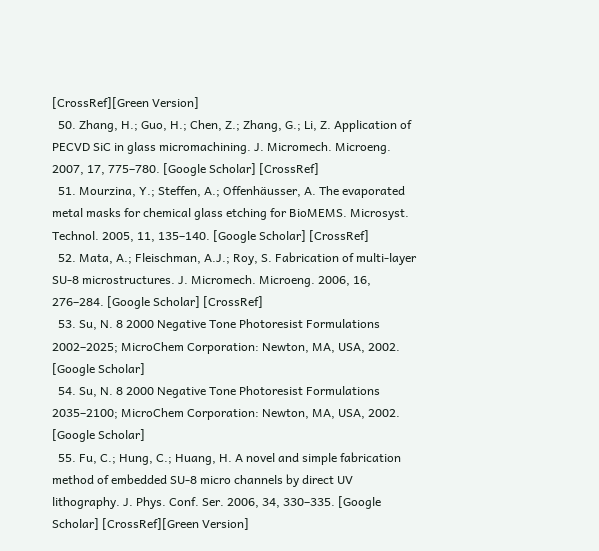[CrossRef][Green Version]
  50. Zhang, H.; Guo, H.; Chen, Z.; Zhang, G.; Li, Z. Application of PECVD SiC in glass micromachining. J. Micromech. Microeng. 2007, 17, 775–780. [Google Scholar] [CrossRef]
  51. Mourzina, Y.; Steffen, A.; Offenhäusser, A. The evaporated metal masks for chemical glass etching for BioMEMS. Microsyst. Technol. 2005, 11, 135–140. [Google Scholar] [CrossRef]
  52. Mata, A.; Fleischman, A.J.; Roy, S. Fabrication of multi-layer SU-8 microstructures. J. Micromech. Microeng. 2006, 16, 276–284. [Google Scholar] [CrossRef]
  53. Su, N. 8 2000 Negative Tone Photoresist Formulations 2002–2025; MicroChem Corporation: Newton, MA, USA, 2002. [Google Scholar]
  54. Su, N. 8 2000 Negative Tone Photoresist Formulations 2035–2100; MicroChem Corporation: Newton, MA, USA, 2002. [Google Scholar]
  55. Fu, C.; Hung, C.; Huang, H. A novel and simple fabrication method of embedded SU-8 micro channels by direct UV lithography. J. Phys. Conf. Ser. 2006, 34, 330–335. [Google Scholar] [CrossRef][Green Version]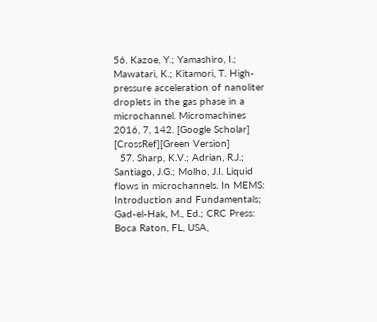56. Kazoe, Y.; Yamashiro, I.; Mawatari, K.; Kitamori, T. High-pressure acceleration of nanoliter droplets in the gas phase in a microchannel. Micromachines 2016, 7, 142. [Google Scholar] [CrossRef][Green Version]
  57. Sharp, K.V.; Adrian, R.J.; Santiago, J.G.; Molho, J.I. Liquid flows in microchannels. In MEMS: Introduction and Fundamentals; Gad-el-Hak, M., Ed.; CRC Press: Boca Raton, FL, USA,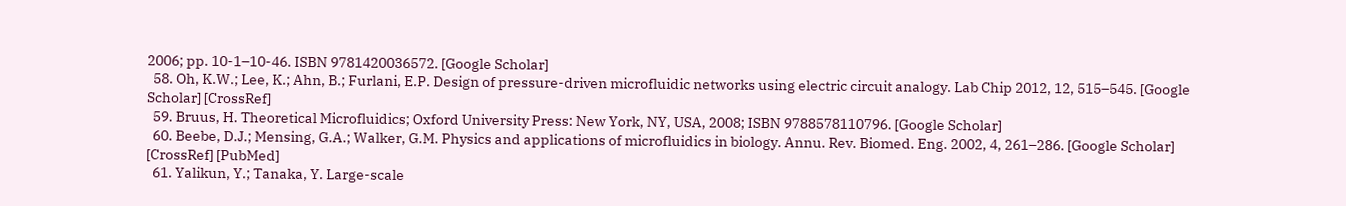2006; pp. 10-1–10-46. ISBN 9781420036572. [Google Scholar]
  58. Oh, K.W.; Lee, K.; Ahn, B.; Furlani, E.P. Design of pressure-driven microfluidic networks using electric circuit analogy. Lab Chip 2012, 12, 515–545. [Google Scholar] [CrossRef]
  59. Bruus, H. Theoretical Microfluidics; Oxford University Press: New York, NY, USA, 2008; ISBN 9788578110796. [Google Scholar]
  60. Beebe, D.J.; Mensing, G.A.; Walker, G.M. Physics and applications of microfluidics in biology. Annu. Rev. Biomed. Eng. 2002, 4, 261–286. [Google Scholar] [CrossRef] [PubMed]
  61. Yalikun, Y.; Tanaka, Y. Large-scale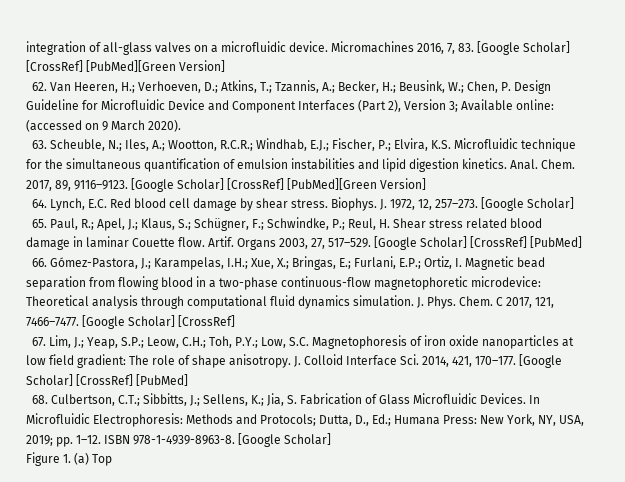integration of all-glass valves on a microfluidic device. Micromachines 2016, 7, 83. [Google Scholar] [CrossRef] [PubMed][Green Version]
  62. Van Heeren, H.; Verhoeven, D.; Atkins, T.; Tzannis, A.; Becker, H.; Beusink, W.; Chen, P. Design Guideline for Microfluidic Device and Component Interfaces (Part 2), Version 3; Available online: (accessed on 9 March 2020).
  63. Scheuble, N.; Iles, A.; Wootton, R.C.R.; Windhab, E.J.; Fischer, P.; Elvira, K.S. Microfluidic technique for the simultaneous quantification of emulsion instabilities and lipid digestion kinetics. Anal. Chem. 2017, 89, 9116–9123. [Google Scholar] [CrossRef] [PubMed][Green Version]
  64. Lynch, E.C. Red blood cell damage by shear stress. Biophys. J. 1972, 12, 257–273. [Google Scholar]
  65. Paul, R.; Apel, J.; Klaus, S.; Schügner, F.; Schwindke, P.; Reul, H. Shear stress related blood damage in laminar Couette flow. Artif. Organs 2003, 27, 517–529. [Google Scholar] [CrossRef] [PubMed]
  66. Gómez-Pastora, J.; Karampelas, I.H.; Xue, X.; Bringas, E.; Furlani, E.P.; Ortiz, I. Magnetic bead separation from flowing blood in a two-phase continuous-flow magnetophoretic microdevice: Theoretical analysis through computational fluid dynamics simulation. J. Phys. Chem. C 2017, 121, 7466–7477. [Google Scholar] [CrossRef]
  67. Lim, J.; Yeap, S.P.; Leow, C.H.; Toh, P.Y.; Low, S.C. Magnetophoresis of iron oxide nanoparticles at low field gradient: The role of shape anisotropy. J. Colloid Interface Sci. 2014, 421, 170–177. [Google Scholar] [CrossRef] [PubMed]
  68. Culbertson, C.T.; Sibbitts, J.; Sellens, K.; Jia, S. Fabrication of Glass Microfluidic Devices. In Microfluidic Electrophoresis: Methods and Protocols; Dutta, D., Ed.; Humana Press: New York, NY, USA, 2019; pp. 1–12. ISBN 978-1-4939-8963-8. [Google Scholar]
Figure 1. (a) Top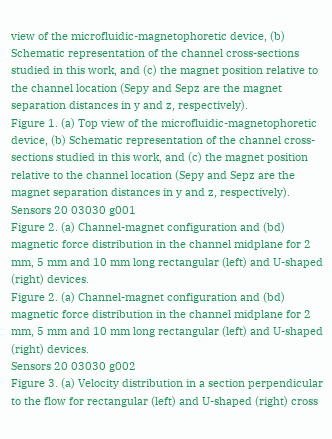view of the microfluidic-magnetophoretic device, (b) Schematic representation of the channel cross-sections studied in this work, and (c) the magnet position relative to the channel location (Sepy and Sepz are the magnet separation distances in y and z, respectively).
Figure 1. (a) Top view of the microfluidic-magnetophoretic device, (b) Schematic representation of the channel cross-sections studied in this work, and (c) the magnet position relative to the channel location (Sepy and Sepz are the magnet separation distances in y and z, respectively).
Sensors 20 03030 g001
Figure 2. (a) Channel-magnet configuration and (bd) magnetic force distribution in the channel midplane for 2 mm, 5 mm and 10 mm long rectangular (left) and U-shaped (right) devices.
Figure 2. (a) Channel-magnet configuration and (bd) magnetic force distribution in the channel midplane for 2 mm, 5 mm and 10 mm long rectangular (left) and U-shaped (right) devices.
Sensors 20 03030 g002
Figure 3. (a) Velocity distribution in a section perpendicular to the flow for rectangular (left) and U-shaped (right) cross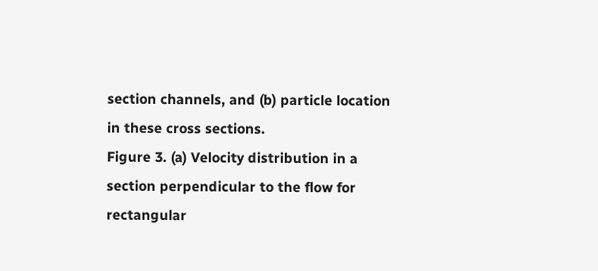section channels, and (b) particle location in these cross sections.
Figure 3. (a) Velocity distribution in a section perpendicular to the flow for rectangular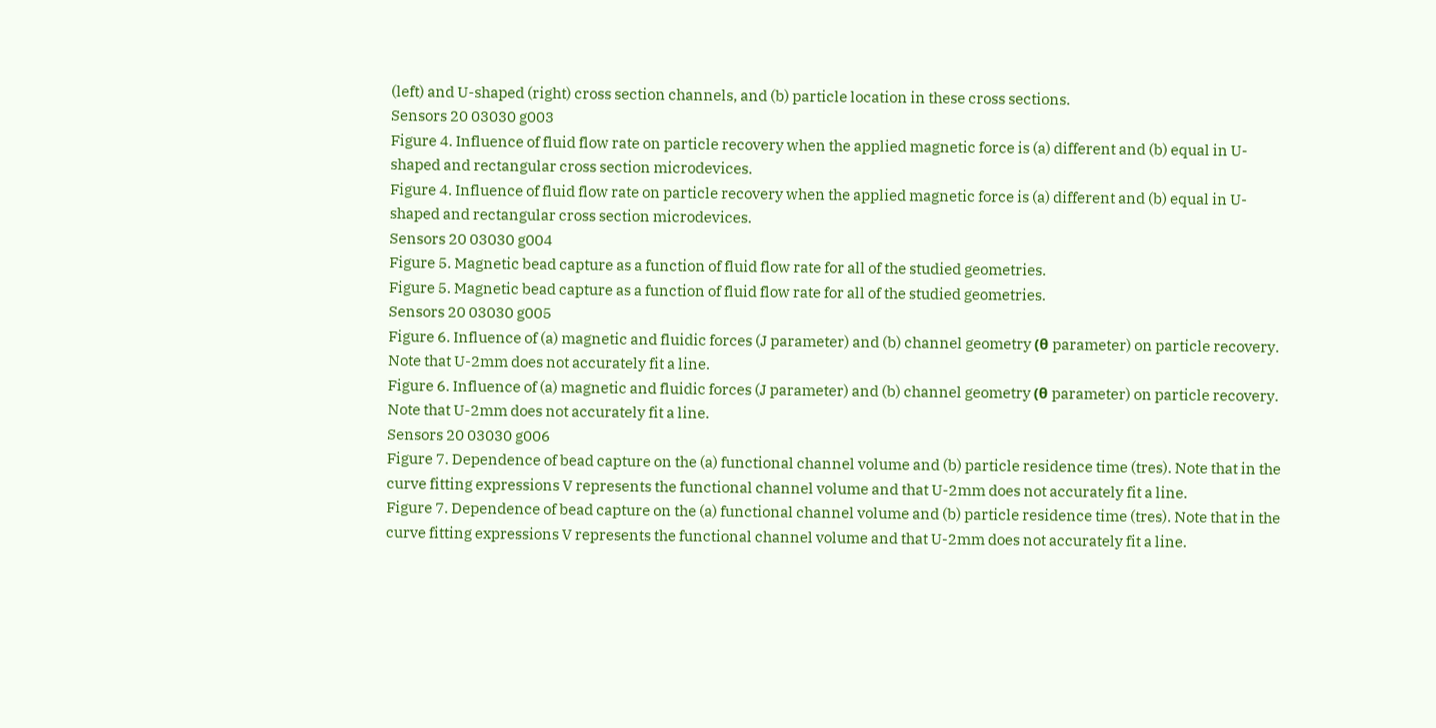(left) and U-shaped (right) cross section channels, and (b) particle location in these cross sections.
Sensors 20 03030 g003
Figure 4. Influence of fluid flow rate on particle recovery when the applied magnetic force is (a) different and (b) equal in U-shaped and rectangular cross section microdevices.
Figure 4. Influence of fluid flow rate on particle recovery when the applied magnetic force is (a) different and (b) equal in U-shaped and rectangular cross section microdevices.
Sensors 20 03030 g004
Figure 5. Magnetic bead capture as a function of fluid flow rate for all of the studied geometries.
Figure 5. Magnetic bead capture as a function of fluid flow rate for all of the studied geometries.
Sensors 20 03030 g005
Figure 6. Influence of (a) magnetic and fluidic forces (J parameter) and (b) channel geometry (θ parameter) on particle recovery. Note that U-2mm does not accurately fit a line.
Figure 6. Influence of (a) magnetic and fluidic forces (J parameter) and (b) channel geometry (θ parameter) on particle recovery. Note that U-2mm does not accurately fit a line.
Sensors 20 03030 g006
Figure 7. Dependence of bead capture on the (a) functional channel volume and (b) particle residence time (tres). Note that in the curve fitting expressions V represents the functional channel volume and that U-2mm does not accurately fit a line.
Figure 7. Dependence of bead capture on the (a) functional channel volume and (b) particle residence time (tres). Note that in the curve fitting expressions V represents the functional channel volume and that U-2mm does not accurately fit a line.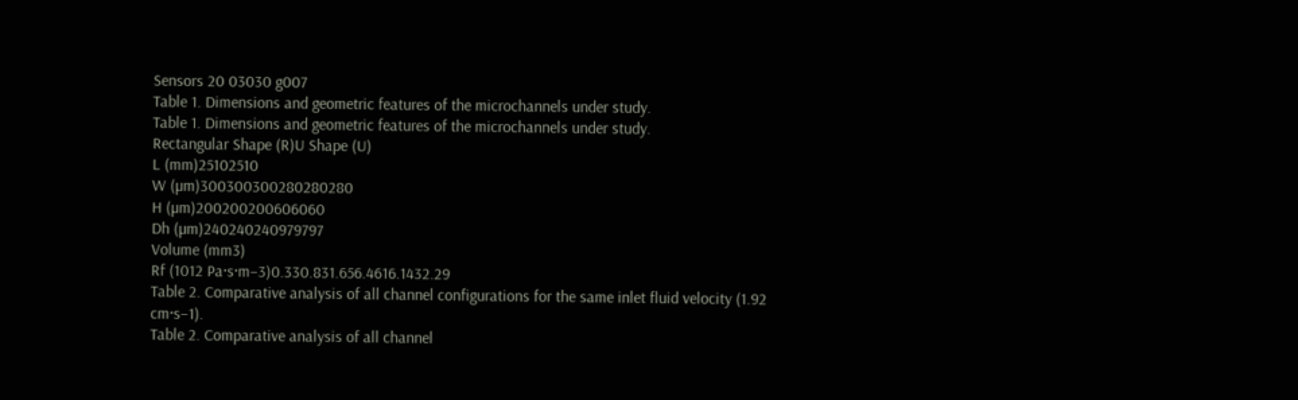Sensors 20 03030 g007
Table 1. Dimensions and geometric features of the microchannels under study.
Table 1. Dimensions and geometric features of the microchannels under study.
Rectangular Shape (R)U Shape (U)
L (mm)25102510
W (µm)300300300280280280
H (µm)200200200606060
Dh (µm)240240240979797
Volume (mm3)
Rf (1012 Pa·s·m−3)0.330.831.656.4616.1432.29
Table 2. Comparative analysis of all channel configurations for the same inlet fluid velocity (1.92 cm·s−1).
Table 2. Comparative analysis of all channel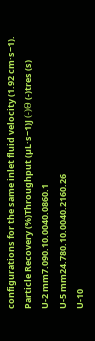configurations for the same inlet fluid velocity (1.92 cm·s−1).
Particle Recovery (%)Throughput (µL·s−1)J (-)Θ (-)tres (s)
U-2 mm7.090.10.0040.0860.1
U-5 mm24.780.10.0040.2160.26
U-10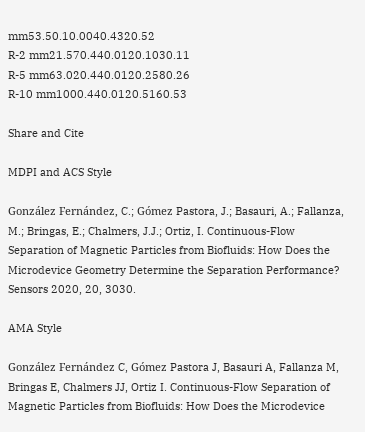mm53.50.10.0040.4320.52
R-2 mm21.570.440.0120.1030.11
R-5 mm63.020.440.0120.2580.26
R-10 mm1000.440.0120.5160.53

Share and Cite

MDPI and ACS Style

González Fernández, C.; Gómez Pastora, J.; Basauri, A.; Fallanza, M.; Bringas, E.; Chalmers, J.J.; Ortiz, I. Continuous-Flow Separation of Magnetic Particles from Biofluids: How Does the Microdevice Geometry Determine the Separation Performance? Sensors 2020, 20, 3030.

AMA Style

González Fernández C, Gómez Pastora J, Basauri A, Fallanza M, Bringas E, Chalmers JJ, Ortiz I. Continuous-Flow Separation of Magnetic Particles from Biofluids: How Does the Microdevice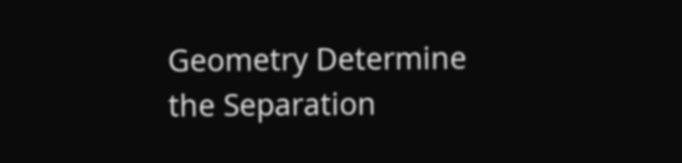Geometry Determine the Separation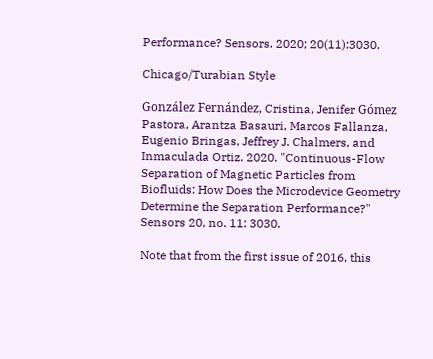Performance? Sensors. 2020; 20(11):3030.

Chicago/Turabian Style

González Fernández, Cristina, Jenifer Gómez Pastora, Arantza Basauri, Marcos Fallanza, Eugenio Bringas, Jeffrey J. Chalmers, and Inmaculada Ortiz. 2020. "Continuous-Flow Separation of Magnetic Particles from Biofluids: How Does the Microdevice Geometry Determine the Separation Performance?" Sensors 20, no. 11: 3030.

Note that from the first issue of 2016, this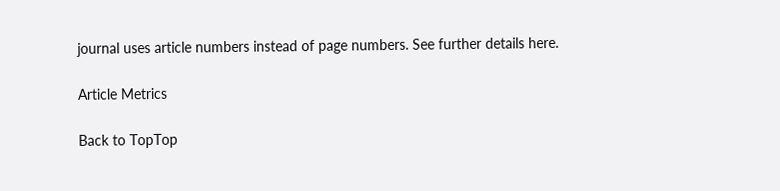journal uses article numbers instead of page numbers. See further details here.

Article Metrics

Back to TopTop